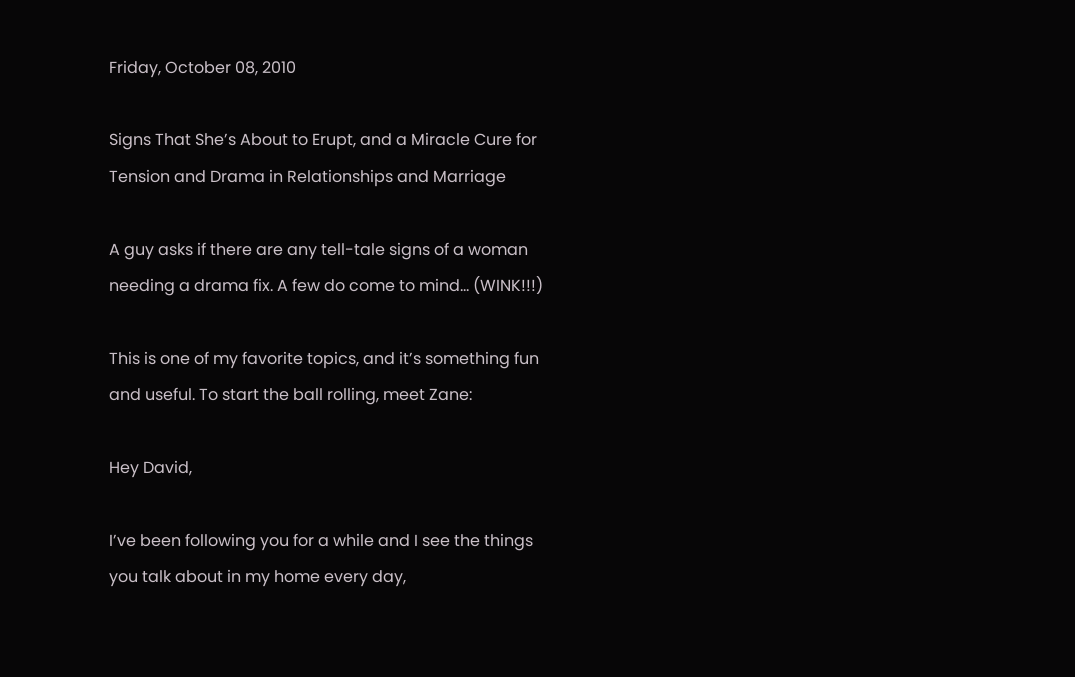Friday, October 08, 2010

Signs That She’s About to Erupt, and a Miracle Cure for Tension and Drama in Relationships and Marriage

A guy asks if there are any tell-tale signs of a woman needing a drama fix. A few do come to mind… (WINK!!!)

This is one of my favorite topics, and it’s something fun and useful. To start the ball rolling, meet Zane:

Hey David,

I’ve been following you for a while and I see the things you talk about in my home every day,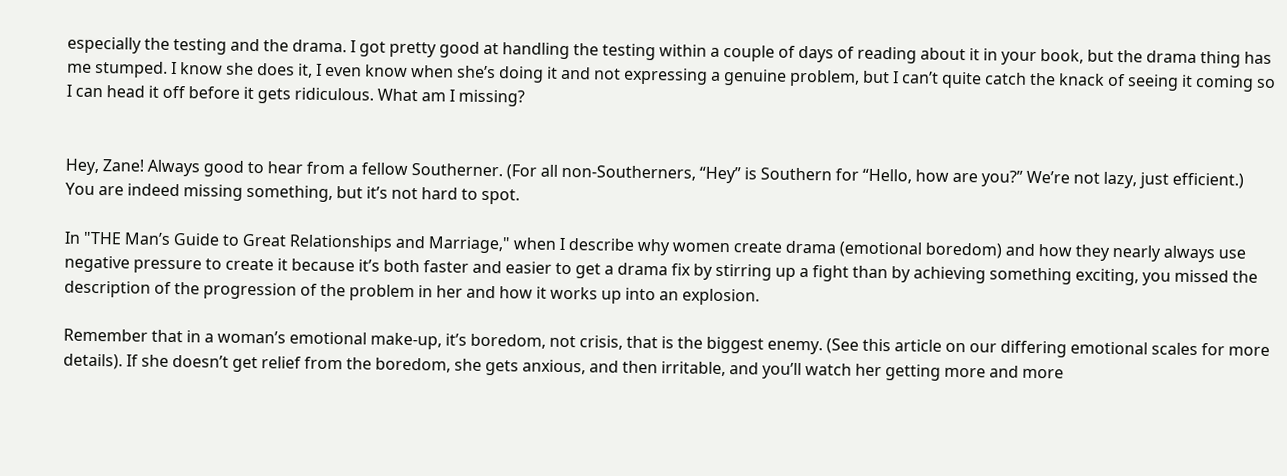especially the testing and the drama. I got pretty good at handling the testing within a couple of days of reading about it in your book, but the drama thing has me stumped. I know she does it, I even know when she’s doing it and not expressing a genuine problem, but I can’t quite catch the knack of seeing it coming so I can head it off before it gets ridiculous. What am I missing?


Hey, Zane! Always good to hear from a fellow Southerner. (For all non-Southerners, “Hey” is Southern for “Hello, how are you?” We’re not lazy, just efficient.) You are indeed missing something, but it’s not hard to spot.

In "THE Man’s Guide to Great Relationships and Marriage," when I describe why women create drama (emotional boredom) and how they nearly always use negative pressure to create it because it’s both faster and easier to get a drama fix by stirring up a fight than by achieving something exciting, you missed the description of the progression of the problem in her and how it works up into an explosion.

Remember that in a woman’s emotional make-up, it’s boredom, not crisis, that is the biggest enemy. (See this article on our differing emotional scales for more details). If she doesn’t get relief from the boredom, she gets anxious, and then irritable, and you’ll watch her getting more and more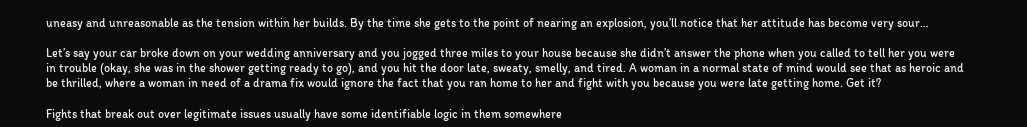uneasy and unreasonable as the tension within her builds. By the time she gets to the point of nearing an explosion, you’ll notice that her attitude has become very sour…

Let’s say your car broke down on your wedding anniversary and you jogged three miles to your house because she didn’t answer the phone when you called to tell her you were in trouble (okay, she was in the shower getting ready to go), and you hit the door late, sweaty, smelly, and tired. A woman in a normal state of mind would see that as heroic and be thrilled, where a woman in need of a drama fix would ignore the fact that you ran home to her and fight with you because you were late getting home. Get it?

Fights that break out over legitimate issues usually have some identifiable logic in them somewhere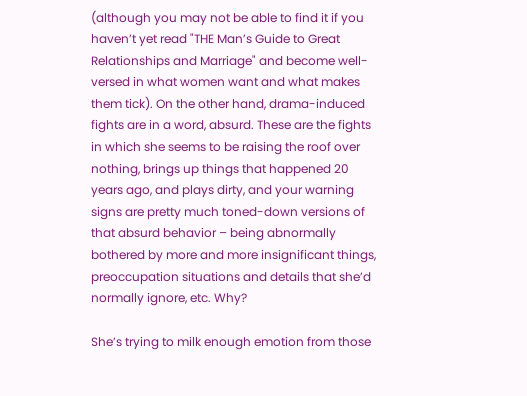(although you may not be able to find it if you haven’t yet read "THE Man’s Guide to Great Relationships and Marriage" and become well-versed in what women want and what makes them tick). On the other hand, drama-induced fights are in a word, absurd. These are the fights in which she seems to be raising the roof over nothing, brings up things that happened 20 years ago, and plays dirty, and your warning signs are pretty much toned-down versions of that absurd behavior – being abnormally bothered by more and more insignificant things, preoccupation situations and details that she’d normally ignore, etc. Why?

She’s trying to milk enough emotion from those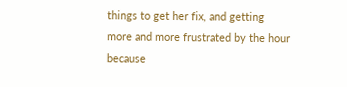things to get her fix, and getting more and more frustrated by the hour because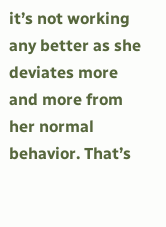it’s not working any better as she deviates more and more from her normal behavior. That’s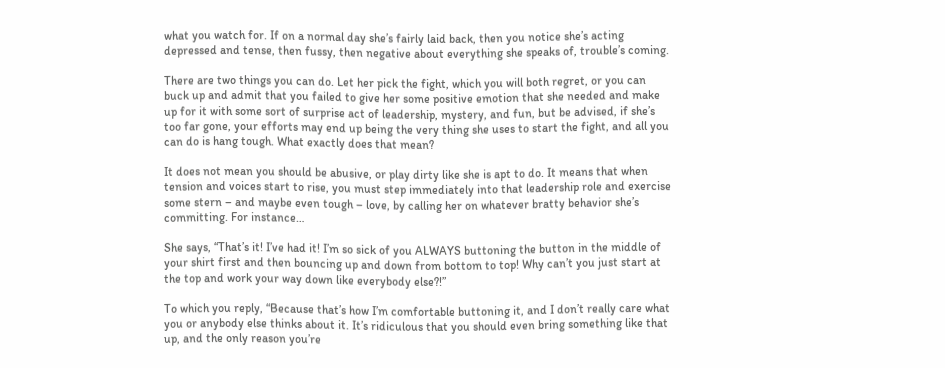what you watch for. If on a normal day she’s fairly laid back, then you notice she’s acting depressed and tense, then fussy, then negative about everything she speaks of, trouble’s coming.

There are two things you can do. Let her pick the fight, which you will both regret, or you can buck up and admit that you failed to give her some positive emotion that she needed and make up for it with some sort of surprise act of leadership, mystery, and fun, but be advised, if she’s too far gone, your efforts may end up being the very thing she uses to start the fight, and all you can do is hang tough. What exactly does that mean?

It does not mean you should be abusive, or play dirty like she is apt to do. It means that when tension and voices start to rise, you must step immediately into that leadership role and exercise some stern – and maybe even tough – love, by calling her on whatever bratty behavior she’s committing. For instance…

She says, “That’s it! I’ve had it! I’m so sick of you ALWAYS buttoning the button in the middle of your shirt first and then bouncing up and down from bottom to top! Why can’t you just start at the top and work your way down like everybody else?!”

To which you reply, “Because that’s how I’m comfortable buttoning it, and I don’t really care what you or anybody else thinks about it. It’s ridiculous that you should even bring something like that up, and the only reason you’re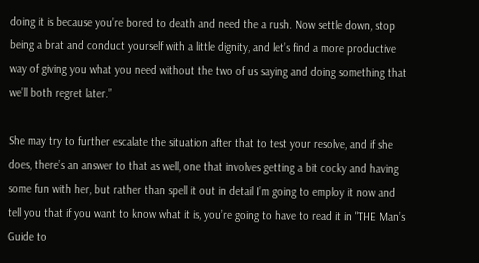doing it is because you’re bored to death and need the a rush. Now settle down, stop being a brat and conduct yourself with a little dignity, and let’s find a more productive way of giving you what you need without the two of us saying and doing something that we’ll both regret later.”

She may try to further escalate the situation after that to test your resolve, and if she does, there’s an answer to that as well, one that involves getting a bit cocky and having some fun with her, but rather than spell it out in detail I’m going to employ it now and tell you that if you want to know what it is, you’re going to have to read it in "THE Man’s Guide to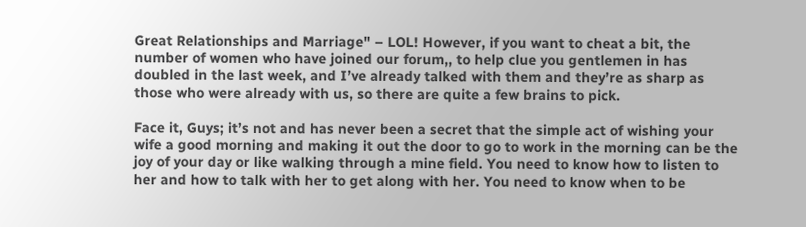Great Relationships and Marriage" – LOL! However, if you want to cheat a bit, the number of women who have joined our forum,, to help clue you gentlemen in has doubled in the last week, and I’ve already talked with them and they’re as sharp as those who were already with us, so there are quite a few brains to pick.

Face it, Guys; it’s not and has never been a secret that the simple act of wishing your wife a good morning and making it out the door to go to work in the morning can be the joy of your day or like walking through a mine field. You need to know how to listen to her and how to talk with her to get along with her. You need to know when to be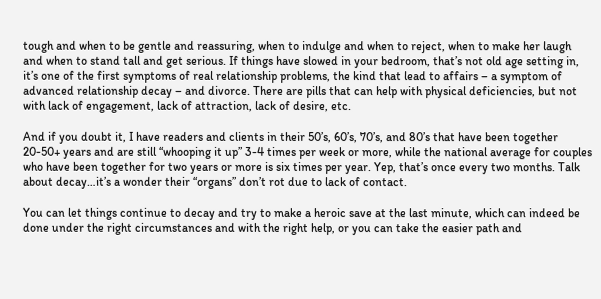tough and when to be gentle and reassuring, when to indulge and when to reject, when to make her laugh and when to stand tall and get serious. If things have slowed in your bedroom, that’s not old age setting in, it’s one of the first symptoms of real relationship problems, the kind that lead to affairs – a symptom of advanced relationship decay – and divorce. There are pills that can help with physical deficiencies, but not with lack of engagement, lack of attraction, lack of desire, etc.

And if you doubt it, I have readers and clients in their 50’s, 60’s, 70’s, and 80’s that have been together 20-50+ years and are still “whooping it up” 3-4 times per week or more, while the national average for couples who have been together for two years or more is six times per year. Yep, that’s once every two months. Talk about decay…it’s a wonder their “organs” don’t rot due to lack of contact.

You can let things continue to decay and try to make a heroic save at the last minute, which can indeed be done under the right circumstances and with the right help, or you can take the easier path and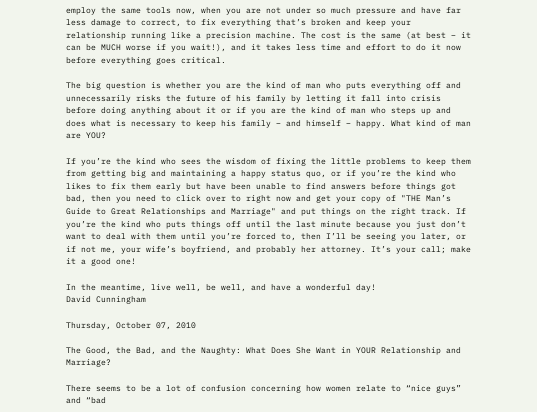employ the same tools now, when you are not under so much pressure and have far less damage to correct, to fix everything that’s broken and keep your relationship running like a precision machine. The cost is the same (at best – it can be MUCH worse if you wait!), and it takes less time and effort to do it now before everything goes critical.

The big question is whether you are the kind of man who puts everything off and unnecessarily risks the future of his family by letting it fall into crisis before doing anything about it or if you are the kind of man who steps up and does what is necessary to keep his family – and himself – happy. What kind of man are YOU?

If you’re the kind who sees the wisdom of fixing the little problems to keep them from getting big and maintaining a happy status quo, or if you’re the kind who likes to fix them early but have been unable to find answers before things got bad, then you need to click over to right now and get your copy of "THE Man’s Guide to Great Relationships and Marriage" and put things on the right track. If you’re the kind who puts things off until the last minute because you just don’t want to deal with them until you’re forced to, then I’ll be seeing you later, or if not me, your wife’s boyfriend, and probably her attorney. It’s your call; make it a good one!

In the meantime, live well, be well, and have a wonderful day!
David Cunningham

Thursday, October 07, 2010

The Good, the Bad, and the Naughty: What Does She Want in YOUR Relationship and Marriage?

There seems to be a lot of confusion concerning how women relate to “nice guys” and “bad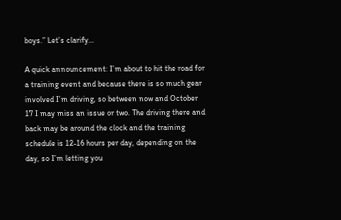boys.” Let’s clarify…

A quick announcement: I’m about to hit the road for a training event and because there is so much gear involved I’m driving, so between now and October 17 I may miss an issue or two. The driving there and back may be around the clock and the training schedule is 12-16 hours per day, depending on the day, so I’m letting you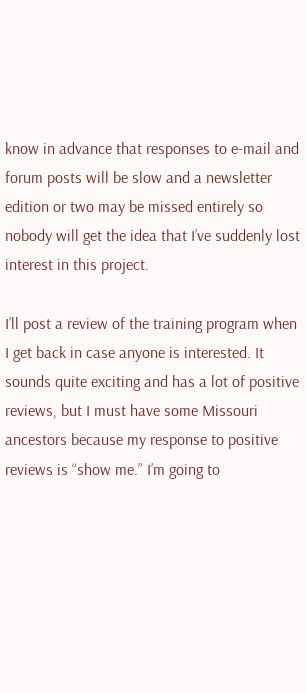know in advance that responses to e-mail and forum posts will be slow and a newsletter edition or two may be missed entirely so nobody will get the idea that I’ve suddenly lost interest in this project.

I’ll post a review of the training program when I get back in case anyone is interested. It sounds quite exciting and has a lot of positive reviews, but I must have some Missouri ancestors because my response to positive reviews is “show me.” I’m going to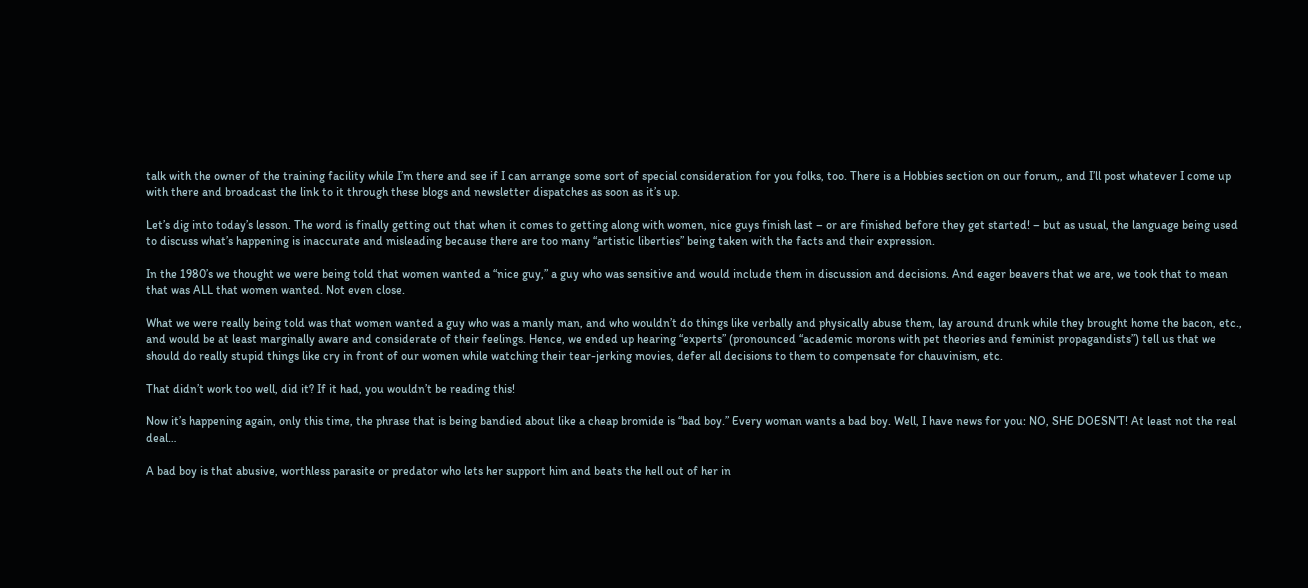talk with the owner of the training facility while I’m there and see if I can arrange some sort of special consideration for you folks, too. There is a Hobbies section on our forum,, and I’ll post whatever I come up with there and broadcast the link to it through these blogs and newsletter dispatches as soon as it’s up.

Let’s dig into today’s lesson. The word is finally getting out that when it comes to getting along with women, nice guys finish last – or are finished before they get started! – but as usual, the language being used to discuss what’s happening is inaccurate and misleading because there are too many “artistic liberties” being taken with the facts and their expression.

In the 1980’s we thought we were being told that women wanted a “nice guy,” a guy who was sensitive and would include them in discussion and decisions. And eager beavers that we are, we took that to mean that was ALL that women wanted. Not even close.

What we were really being told was that women wanted a guy who was a manly man, and who wouldn’t do things like verbally and physically abuse them, lay around drunk while they brought home the bacon, etc., and would be at least marginally aware and considerate of their feelings. Hence, we ended up hearing “experts” (pronounced “academic morons with pet theories and feminist propagandists”) tell us that we should do really stupid things like cry in front of our women while watching their tear-jerking movies, defer all decisions to them to compensate for chauvinism, etc.

That didn’t work too well, did it? If it had, you wouldn’t be reading this!

Now it’s happening again, only this time, the phrase that is being bandied about like a cheap bromide is “bad boy.” Every woman wants a bad boy. Well, I have news for you: NO, SHE DOESN’T! At least not the real deal…

A bad boy is that abusive, worthless parasite or predator who lets her support him and beats the hell out of her in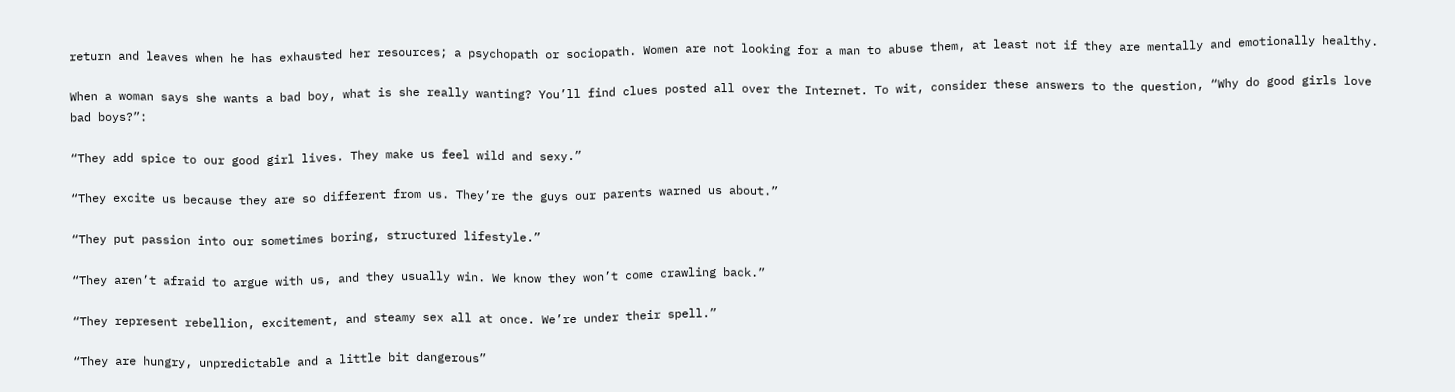return and leaves when he has exhausted her resources; a psychopath or sociopath. Women are not looking for a man to abuse them, at least not if they are mentally and emotionally healthy.

When a woman says she wants a bad boy, what is she really wanting? You’ll find clues posted all over the Internet. To wit, consider these answers to the question, “Why do good girls love bad boys?”:

“They add spice to our good girl lives. They make us feel wild and sexy.”

“They excite us because they are so different from us. They’re the guys our parents warned us about.”

“They put passion into our sometimes boring, structured lifestyle.”

“They aren’t afraid to argue with us, and they usually win. We know they won’t come crawling back.”

“They represent rebellion, excitement, and steamy sex all at once. We’re under their spell.”

“They are hungry, unpredictable and a little bit dangerous”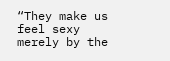“They make us feel sexy merely by the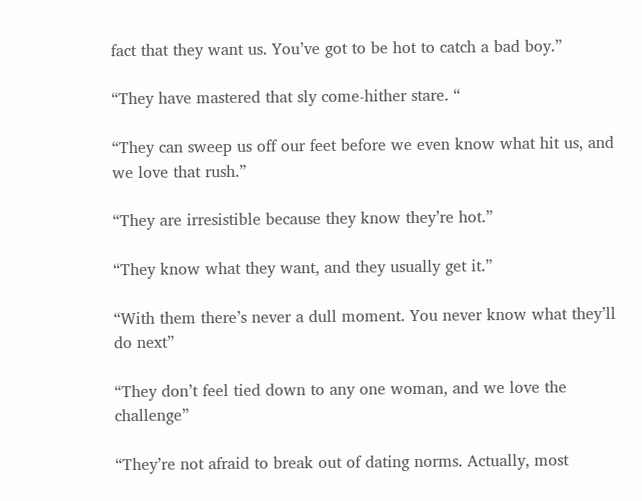fact that they want us. You’ve got to be hot to catch a bad boy.”

“They have mastered that sly come-hither stare. “

“They can sweep us off our feet before we even know what hit us, and we love that rush.”

“They are irresistible because they know they’re hot.”

“They know what they want, and they usually get it.”

“With them there’s never a dull moment. You never know what they’ll do next”

“They don’t feel tied down to any one woman, and we love the challenge”

“They’re not afraid to break out of dating norms. Actually, most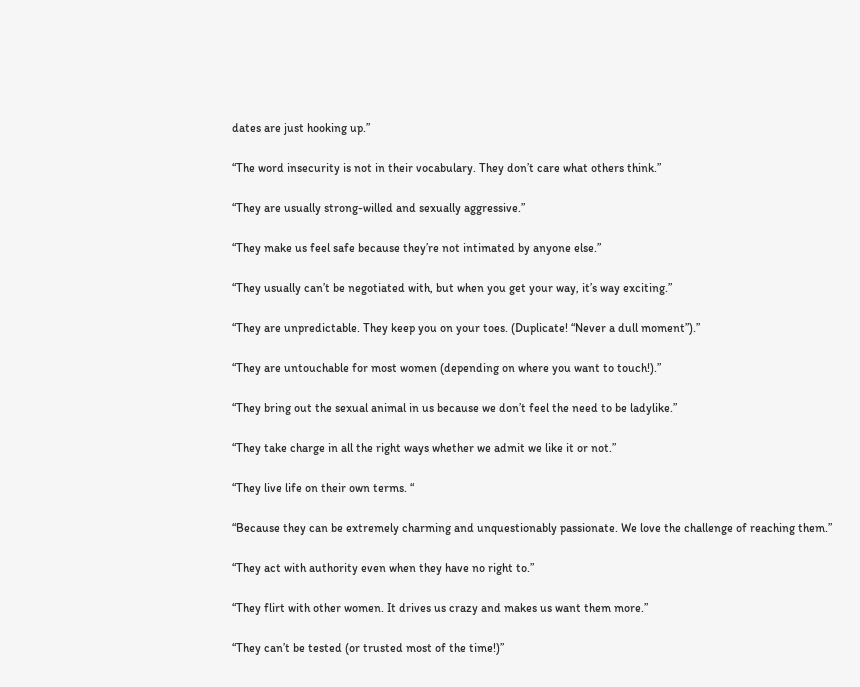dates are just hooking up.”

“The word insecurity is not in their vocabulary. They don’t care what others think.”

“They are usually strong-willed and sexually aggressive.”

“They make us feel safe because they’re not intimated by anyone else.”

“They usually can’t be negotiated with, but when you get your way, it’s way exciting.”

“They are unpredictable. They keep you on your toes. (Duplicate! “Never a dull moment”).”

“They are untouchable for most women (depending on where you want to touch!).”

“They bring out the sexual animal in us because we don’t feel the need to be ladylike.”

“They take charge in all the right ways whether we admit we like it or not.”

“They live life on their own terms. “

“Because they can be extremely charming and unquestionably passionate. We love the challenge of reaching them.”

“They act with authority even when they have no right to.”

“They flirt with other women. It drives us crazy and makes us want them more.”

“They can’t be tested (or trusted most of the time!)”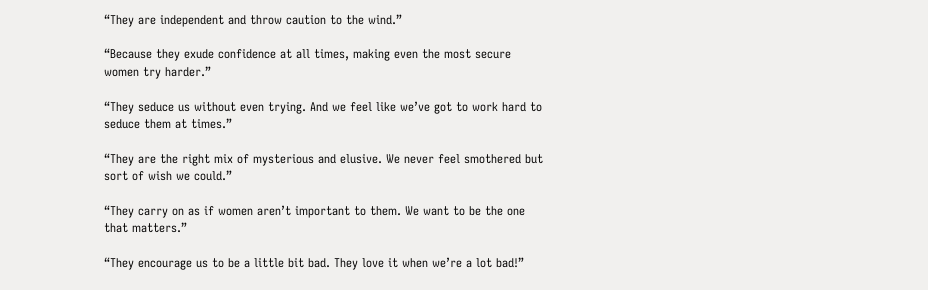“They are independent and throw caution to the wind.”

“Because they exude confidence at all times, making even the most secure women try harder.”

“They seduce us without even trying. And we feel like we’ve got to work hard to seduce them at times.”

“They are the right mix of mysterious and elusive. We never feel smothered but sort of wish we could.”

“They carry on as if women aren’t important to them. We want to be the one that matters.”

“They encourage us to be a little bit bad. They love it when we’re a lot bad!”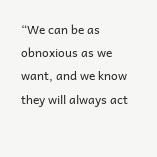“We can be as obnoxious as we want, and we know they will always act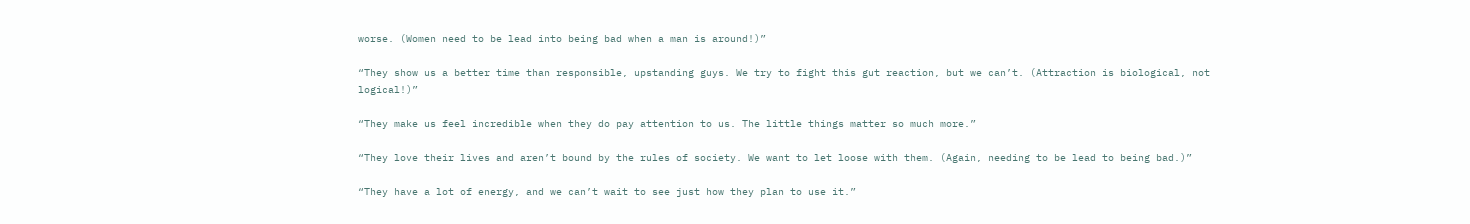worse. (Women need to be lead into being bad when a man is around!)”

“They show us a better time than responsible, upstanding guys. We try to fight this gut reaction, but we can’t. (Attraction is biological, not logical!)”

“They make us feel incredible when they do pay attention to us. The little things matter so much more.”

“They love their lives and aren’t bound by the rules of society. We want to let loose with them. (Again, needing to be lead to being bad.)”

“They have a lot of energy, and we can’t wait to see just how they plan to use it.”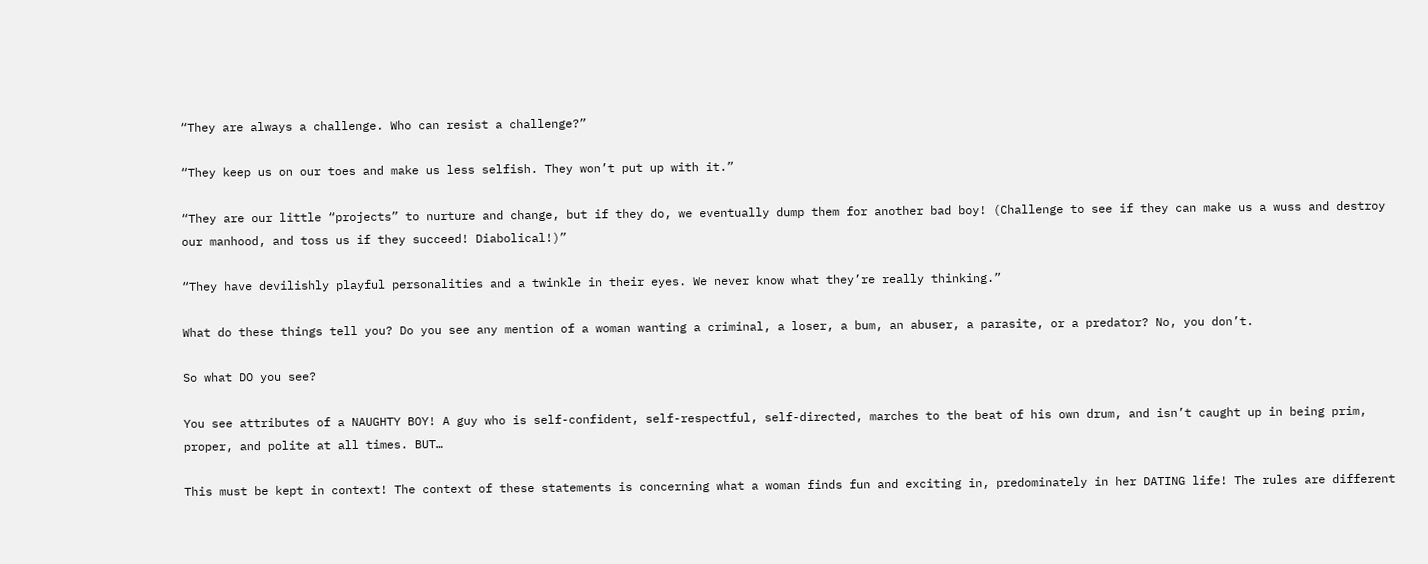“They are always a challenge. Who can resist a challenge?”

“They keep us on our toes and make us less selfish. They won’t put up with it.”

“They are our little “projects” to nurture and change, but if they do, we eventually dump them for another bad boy! (Challenge to see if they can make us a wuss and destroy our manhood, and toss us if they succeed! Diabolical!)”

“They have devilishly playful personalities and a twinkle in their eyes. We never know what they’re really thinking.”

What do these things tell you? Do you see any mention of a woman wanting a criminal, a loser, a bum, an abuser, a parasite, or a predator? No, you don’t.

So what DO you see?

You see attributes of a NAUGHTY BOY! A guy who is self-confident, self-respectful, self-directed, marches to the beat of his own drum, and isn’t caught up in being prim, proper, and polite at all times. BUT…

This must be kept in context! The context of these statements is concerning what a woman finds fun and exciting in, predominately in her DATING life! The rules are different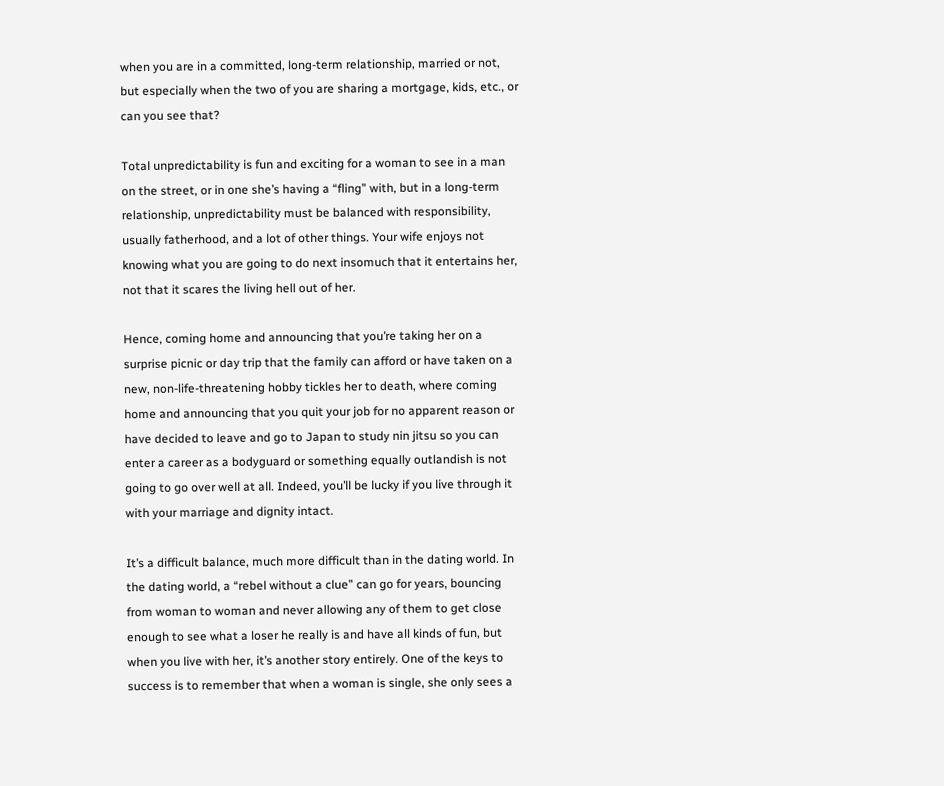when you are in a committed, long-term relationship, married or not, but especially when the two of you are sharing a mortgage, kids, etc., or can you see that?

Total unpredictability is fun and exciting for a woman to see in a man on the street, or in one she’s having a “fling” with, but in a long-term relationship, unpredictability must be balanced with responsibility, usually fatherhood, and a lot of other things. Your wife enjoys not knowing what you are going to do next insomuch that it entertains her, not that it scares the living hell out of her.

Hence, coming home and announcing that you’re taking her on a surprise picnic or day trip that the family can afford or have taken on a new, non-life-threatening hobby tickles her to death, where coming home and announcing that you quit your job for no apparent reason or have decided to leave and go to Japan to study nin jitsu so you can enter a career as a bodyguard or something equally outlandish is not going to go over well at all. Indeed, you’ll be lucky if you live through it with your marriage and dignity intact.

It’s a difficult balance, much more difficult than in the dating world. In the dating world, a “rebel without a clue” can go for years, bouncing from woman to woman and never allowing any of them to get close enough to see what a loser he really is and have all kinds of fun, but when you live with her, it’s another story entirely. One of the keys to success is to remember that when a woman is single, she only sees a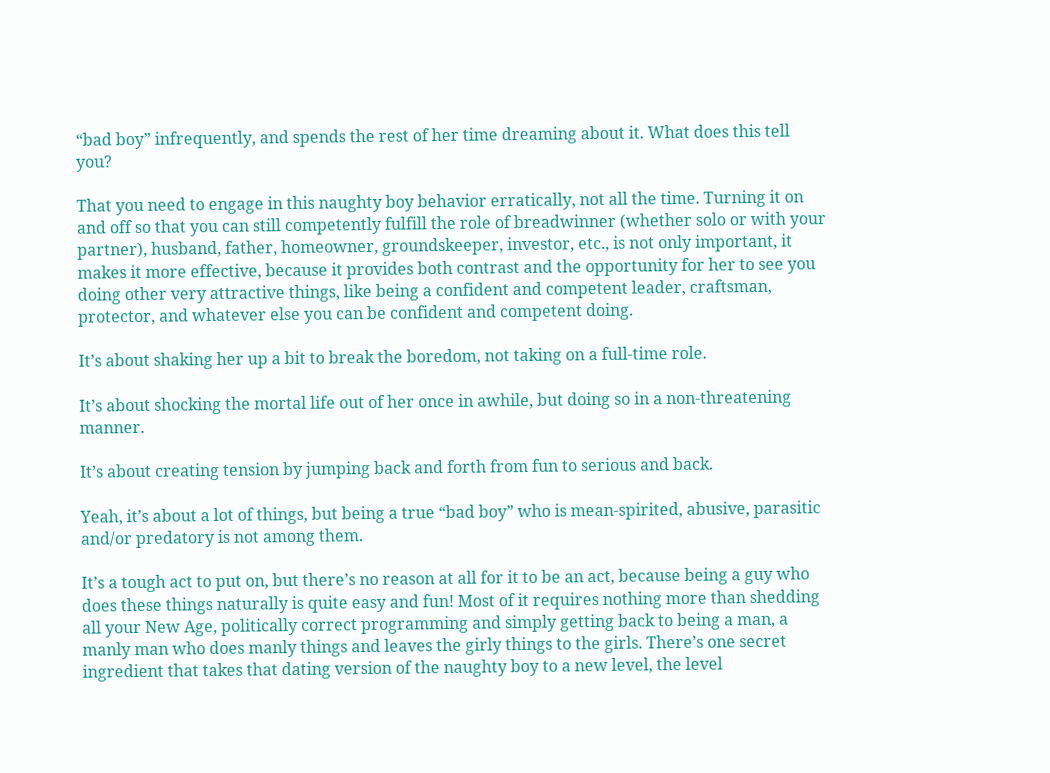“bad boy” infrequently, and spends the rest of her time dreaming about it. What does this tell you?

That you need to engage in this naughty boy behavior erratically, not all the time. Turning it on and off so that you can still competently fulfill the role of breadwinner (whether solo or with your partner), husband, father, homeowner, groundskeeper, investor, etc., is not only important, it makes it more effective, because it provides both contrast and the opportunity for her to see you doing other very attractive things, like being a confident and competent leader, craftsman, protector, and whatever else you can be confident and competent doing.

It’s about shaking her up a bit to break the boredom, not taking on a full-time role.

It’s about shocking the mortal life out of her once in awhile, but doing so in a non-threatening manner.

It’s about creating tension by jumping back and forth from fun to serious and back.

Yeah, it’s about a lot of things, but being a true “bad boy” who is mean-spirited, abusive, parasitic and/or predatory is not among them.

It’s a tough act to put on, but there’s no reason at all for it to be an act, because being a guy who does these things naturally is quite easy and fun! Most of it requires nothing more than shedding all your New Age, politically correct programming and simply getting back to being a man, a manly man who does manly things and leaves the girly things to the girls. There’s one secret ingredient that takes that dating version of the naughty boy to a new level, the level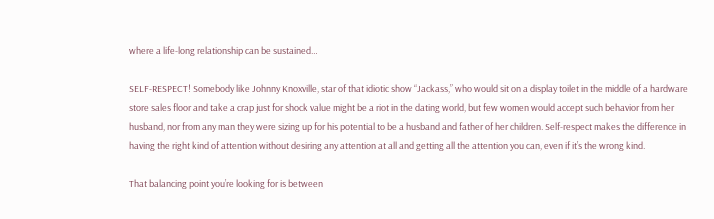where a life-long relationship can be sustained…

SELF-RESPECT! Somebody like Johnny Knoxville, star of that idiotic show “Jackass,” who would sit on a display toilet in the middle of a hardware store sales floor and take a crap just for shock value might be a riot in the dating world, but few women would accept such behavior from her husband, nor from any man they were sizing up for his potential to be a husband and father of her children. Self-respect makes the difference in having the right kind of attention without desiring any attention at all and getting all the attention you can, even if it’s the wrong kind.

That balancing point you’re looking for is between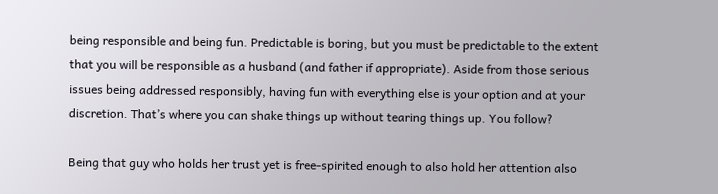being responsible and being fun. Predictable is boring, but you must be predictable to the extent that you will be responsible as a husband (and father if appropriate). Aside from those serious issues being addressed responsibly, having fun with everything else is your option and at your discretion. That’s where you can shake things up without tearing things up. You follow?

Being that guy who holds her trust yet is free-spirited enough to also hold her attention also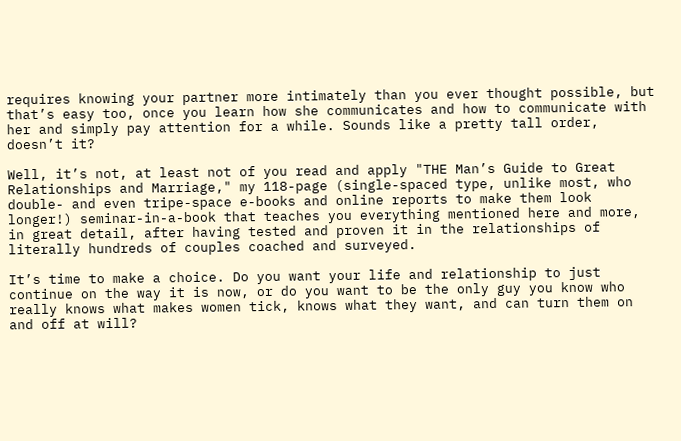requires knowing your partner more intimately than you ever thought possible, but that’s easy too, once you learn how she communicates and how to communicate with her and simply pay attention for a while. Sounds like a pretty tall order, doesn’t it?

Well, it’s not, at least not of you read and apply "THE Man’s Guide to Great Relationships and Marriage," my 118-page (single-spaced type, unlike most, who double- and even tripe-space e-books and online reports to make them look longer!) seminar-in-a-book that teaches you everything mentioned here and more, in great detail, after having tested and proven it in the relationships of literally hundreds of couples coached and surveyed.

It’s time to make a choice. Do you want your life and relationship to just continue on the way it is now, or do you want to be the only guy you know who really knows what makes women tick, knows what they want, and can turn them on and off at will?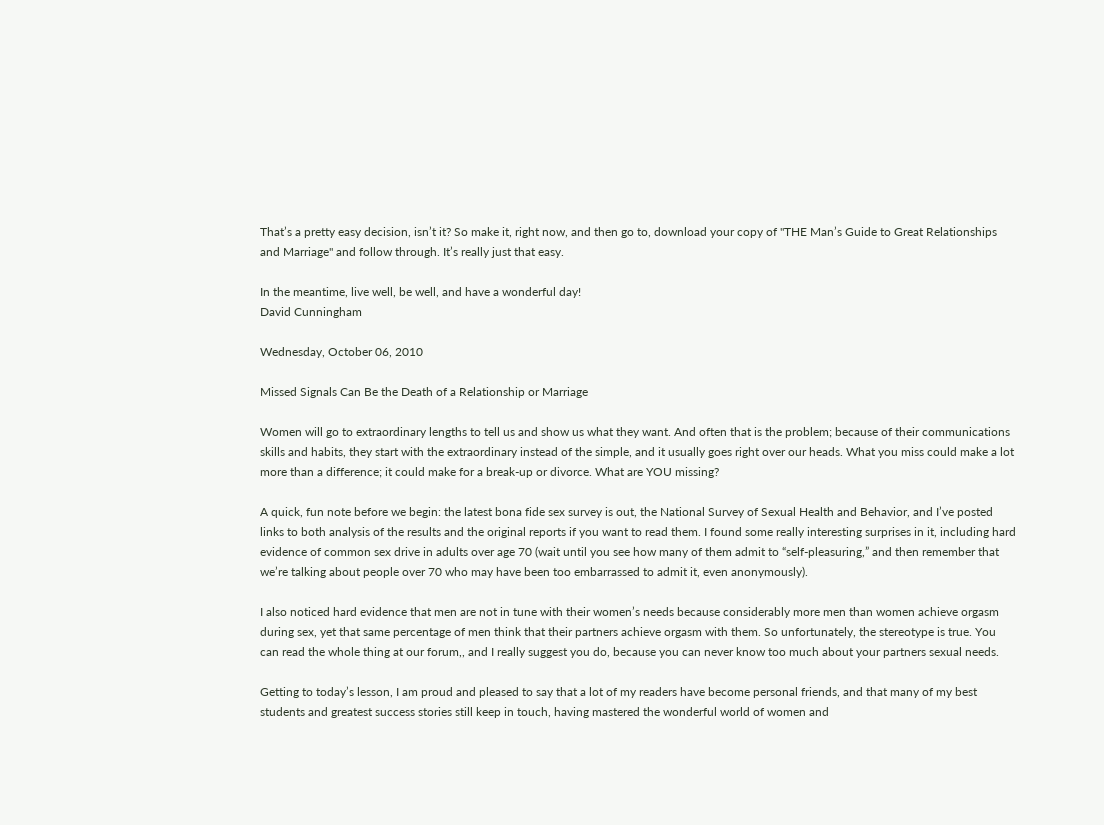That’s a pretty easy decision, isn’t it? So make it, right now, and then go to, download your copy of "THE Man’s Guide to Great Relationships and Marriage" and follow through. It’s really just that easy.

In the meantime, live well, be well, and have a wonderful day!
David Cunningham

Wednesday, October 06, 2010

Missed Signals Can Be the Death of a Relationship or Marriage

Women will go to extraordinary lengths to tell us and show us what they want. And often that is the problem; because of their communications skills and habits, they start with the extraordinary instead of the simple, and it usually goes right over our heads. What you miss could make a lot more than a difference; it could make for a break-up or divorce. What are YOU missing?

A quick, fun note before we begin: the latest bona fide sex survey is out, the National Survey of Sexual Health and Behavior, and I’ve posted links to both analysis of the results and the original reports if you want to read them. I found some really interesting surprises in it, including hard evidence of common sex drive in adults over age 70 (wait until you see how many of them admit to “self-pleasuring,” and then remember that we’re talking about people over 70 who may have been too embarrassed to admit it, even anonymously).

I also noticed hard evidence that men are not in tune with their women’s needs because considerably more men than women achieve orgasm during sex, yet that same percentage of men think that their partners achieve orgasm with them. So unfortunately, the stereotype is true. You can read the whole thing at our forum,, and I really suggest you do, because you can never know too much about your partners sexual needs.

Getting to today’s lesson, I am proud and pleased to say that a lot of my readers have become personal friends, and that many of my best students and greatest success stories still keep in touch, having mastered the wonderful world of women and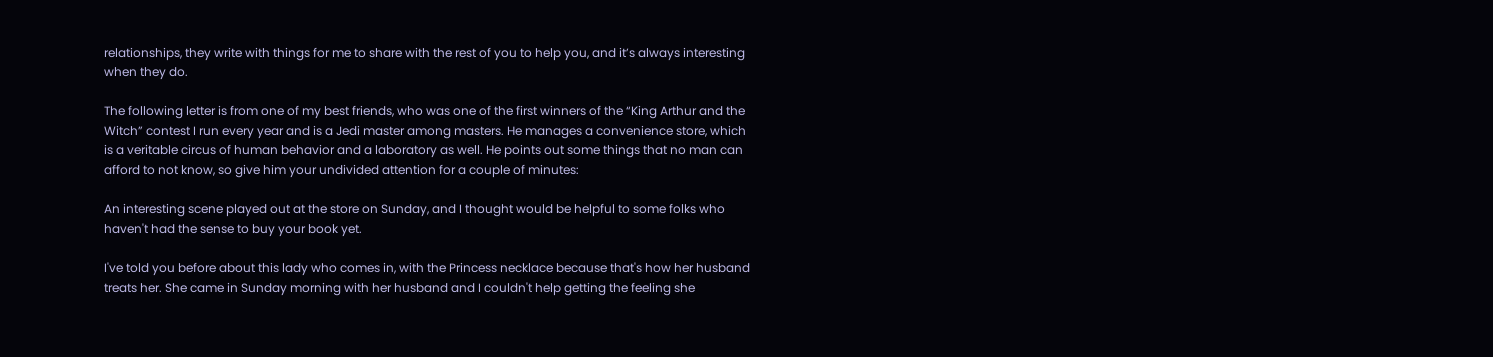relationships, they write with things for me to share with the rest of you to help you, and it’s always interesting when they do.

The following letter is from one of my best friends, who was one of the first winners of the “King Arthur and the Witch” contest I run every year and is a Jedi master among masters. He manages a convenience store, which is a veritable circus of human behavior and a laboratory as well. He points out some things that no man can afford to not know, so give him your undivided attention for a couple of minutes:

An interesting scene played out at the store on Sunday, and I thought would be helpful to some folks who haven't had the sense to buy your book yet.

I've told you before about this lady who comes in, with the Princess necklace because that's how her husband treats her. She came in Sunday morning with her husband and I couldn't help getting the feeling she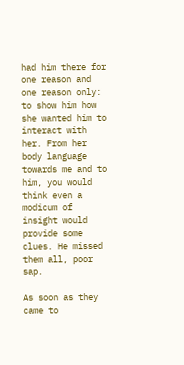had him there for one reason and one reason only: to show him how she wanted him to interact with her. From her body language towards me and to him, you would think even a modicum of insight would provide some clues. He missed them all, poor sap.

As soon as they came to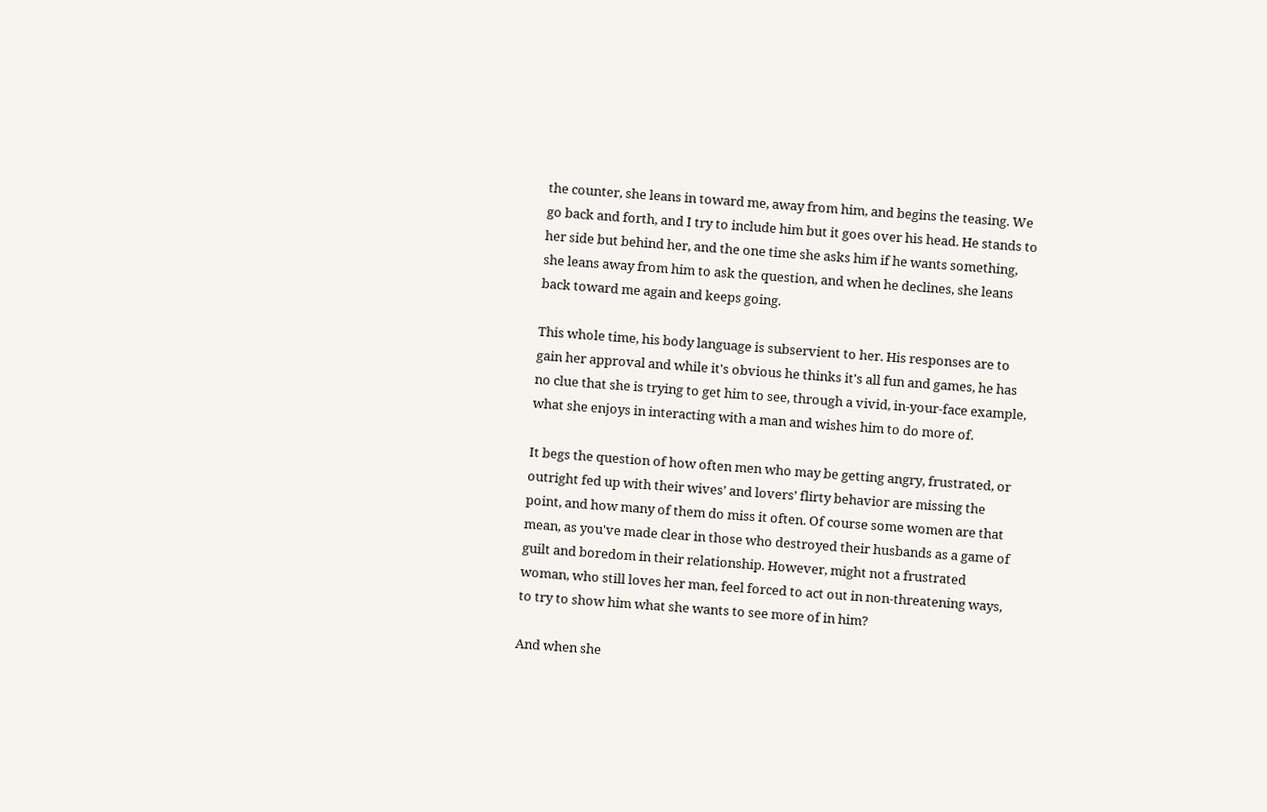the counter, she leans in toward me, away from him, and begins the teasing. We go back and forth, and I try to include him but it goes over his head. He stands to her side but behind her, and the one time she asks him if he wants something, she leans away from him to ask the question, and when he declines, she leans back toward me again and keeps going.

This whole time, his body language is subservient to her. His responses are to gain her approval and while it's obvious he thinks it's all fun and games, he has no clue that she is trying to get him to see, through a vivid, in-your-face example, what she enjoys in interacting with a man and wishes him to do more of.

It begs the question of how often men who may be getting angry, frustrated, or outright fed up with their wives’ and lovers’ flirty behavior are missing the point, and how many of them do miss it often. Of course some women are that mean, as you've made clear in those who destroyed their husbands as a game of guilt and boredom in their relationship. However, might not a frustrated woman, who still loves her man, feel forced to act out in non-threatening ways, to try to show him what she wants to see more of in him?

And when she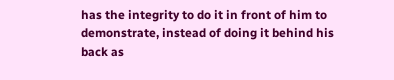has the integrity to do it in front of him to demonstrate, instead of doing it behind his back as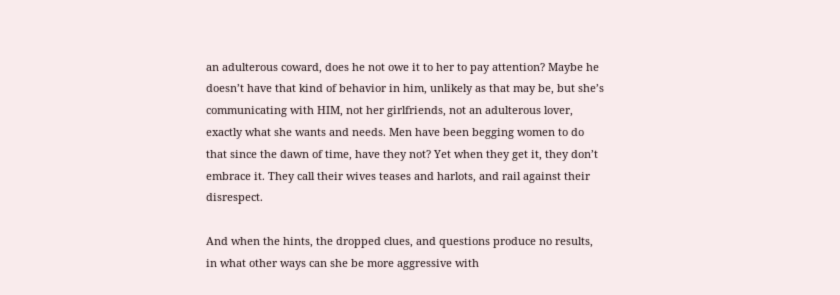an adulterous coward, does he not owe it to her to pay attention? Maybe he doesn’t have that kind of behavior in him, unlikely as that may be, but she’s communicating with HIM, not her girlfriends, not an adulterous lover, exactly what she wants and needs. Men have been begging women to do that since the dawn of time, have they not? Yet when they get it, they don’t embrace it. They call their wives teases and harlots, and rail against their disrespect.

And when the hints, the dropped clues, and questions produce no results, in what other ways can she be more aggressive with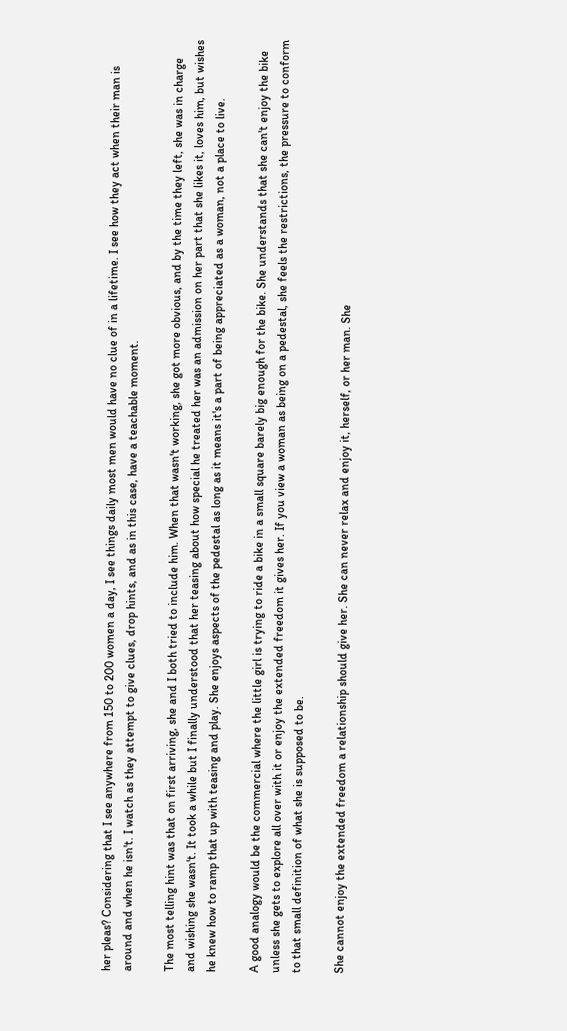her pleas? Considering that I see anywhere from 150 to 200 women a day, I see things daily most men would have no clue of in a lifetime. I see how they act when their man is around and when he isn't. I watch as they attempt to give clues, drop hints, and as in this case, have a teachable moment.

The most telling hint was that on first arriving, she and I both tried to include him. When that wasn't working, she got more obvious, and by the time they left, she was in charge and wishing she wasn't. It took a while but I finally understood that her teasing about how special he treated her was an admission on her part that she likes it, loves him, but wishes he knew how to ramp that up with teasing and play. She enjoys aspects of the pedestal as long as it means it's a part of being appreciated as a woman, not a place to live.

A good analogy would be the commercial where the little girl is trying to ride a bike in a small square barely big enough for the bike. She understands that she can't enjoy the bike unless she gets to explore all over with it or enjoy the extended freedom it gives her. If you view a woman as being on a pedestal, she feels the restrictions, the pressure to conform to that small definition of what she is supposed to be.

She cannot enjoy the extended freedom a relationship should give her. She can never relax and enjoy it, herself, or her man. She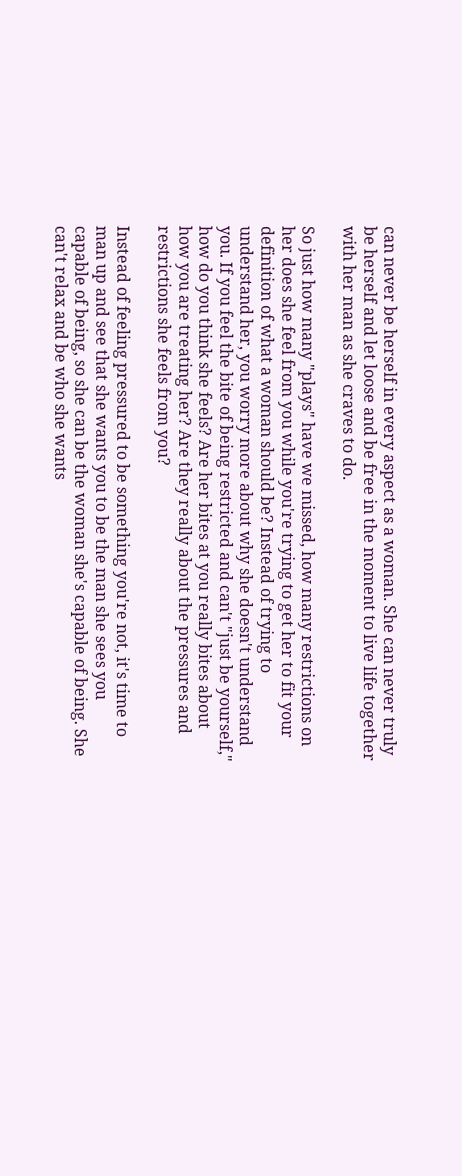can never be herself in every aspect as a woman. She can never truly be herself and let loose and be free in the moment to live life together with her man as she craves to do.

So just how many "plays" have we missed, how many restrictions on her does she feel from you while you're trying to get her to fit your definition of what a woman should be? Instead of trying to understand her, you worry more about why she doesn't understand you. If you feel the bite of being restricted and can't "just be yourself," how do you think she feels? Are her bites at you really bites about how you are treating her? Are they really about the pressures and restrictions she feels from you?

Instead of feeling pressured to be something you're not, it's time to man up and see that she wants you to be the man she sees you capable of being, so she can be the woman she's capable of being. She can't relax and be who she wants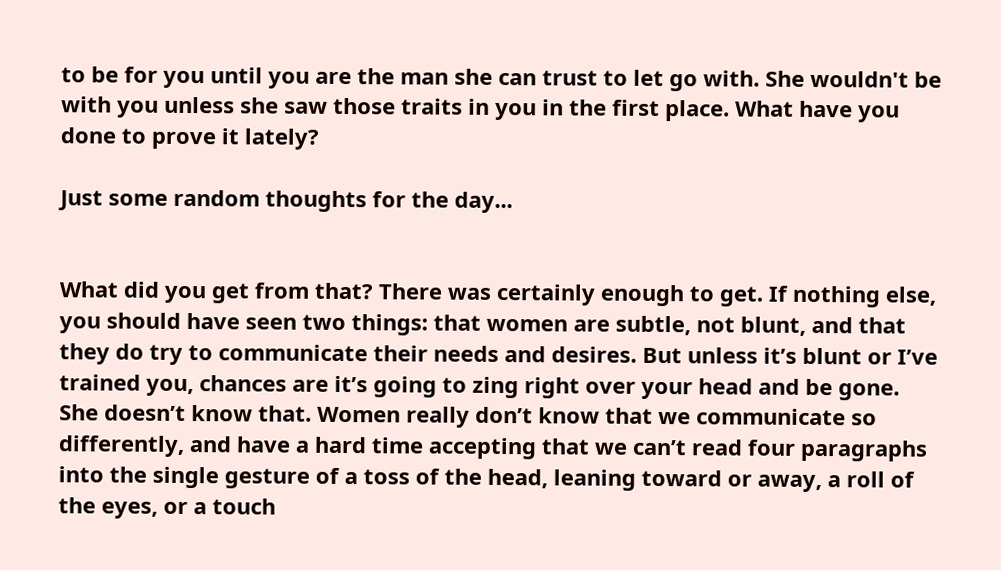to be for you until you are the man she can trust to let go with. She wouldn't be with you unless she saw those traits in you in the first place. What have you done to prove it lately?

Just some random thoughts for the day...


What did you get from that? There was certainly enough to get. If nothing else, you should have seen two things: that women are subtle, not blunt, and that they do try to communicate their needs and desires. But unless it’s blunt or I’ve trained you, chances are it’s going to zing right over your head and be gone. She doesn’t know that. Women really don’t know that we communicate so differently, and have a hard time accepting that we can’t read four paragraphs into the single gesture of a toss of the head, leaning toward or away, a roll of the eyes, or a touch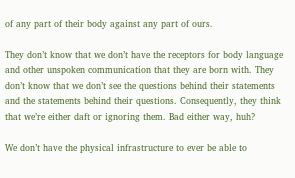of any part of their body against any part of ours.

They don’t know that we don’t have the receptors for body language and other unspoken communication that they are born with. They don’t know that we don’t see the questions behind their statements and the statements behind their questions. Consequently, they think that we’re either daft or ignoring them. Bad either way, huh?

We don’t have the physical infrastructure to ever be able to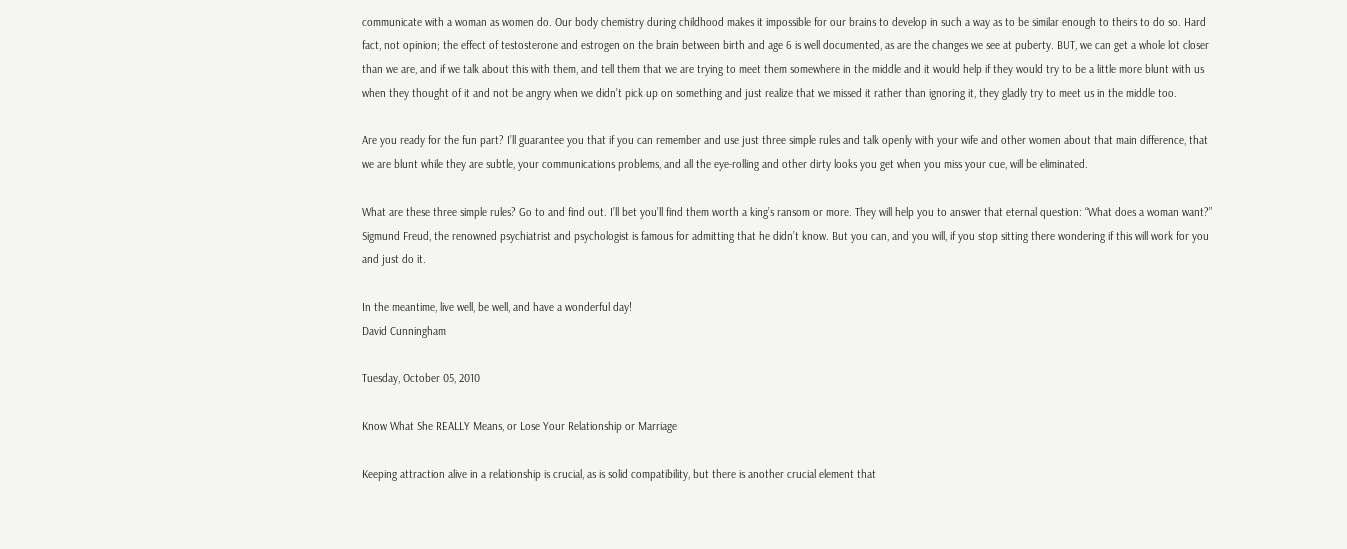communicate with a woman as women do. Our body chemistry during childhood makes it impossible for our brains to develop in such a way as to be similar enough to theirs to do so. Hard fact, not opinion; the effect of testosterone and estrogen on the brain between birth and age 6 is well documented, as are the changes we see at puberty. BUT, we can get a whole lot closer than we are, and if we talk about this with them, and tell them that we are trying to meet them somewhere in the middle and it would help if they would try to be a little more blunt with us when they thought of it and not be angry when we didn’t pick up on something and just realize that we missed it rather than ignoring it, they gladly try to meet us in the middle too.

Are you ready for the fun part? I’ll guarantee you that if you can remember and use just three simple rules and talk openly with your wife and other women about that main difference, that we are blunt while they are subtle, your communications problems, and all the eye-rolling and other dirty looks you get when you miss your cue, will be eliminated.

What are these three simple rules? Go to and find out. I’ll bet you’ll find them worth a king’s ransom or more. They will help you to answer that eternal question: “What does a woman want?” Sigmund Freud, the renowned psychiatrist and psychologist is famous for admitting that he didn’t know. But you can, and you will, if you stop sitting there wondering if this will work for you and just do it.

In the meantime, live well, be well, and have a wonderful day!
David Cunningham

Tuesday, October 05, 2010

Know What She REALLY Means, or Lose Your Relationship or Marriage

Keeping attraction alive in a relationship is crucial, as is solid compatibility, but there is another crucial element that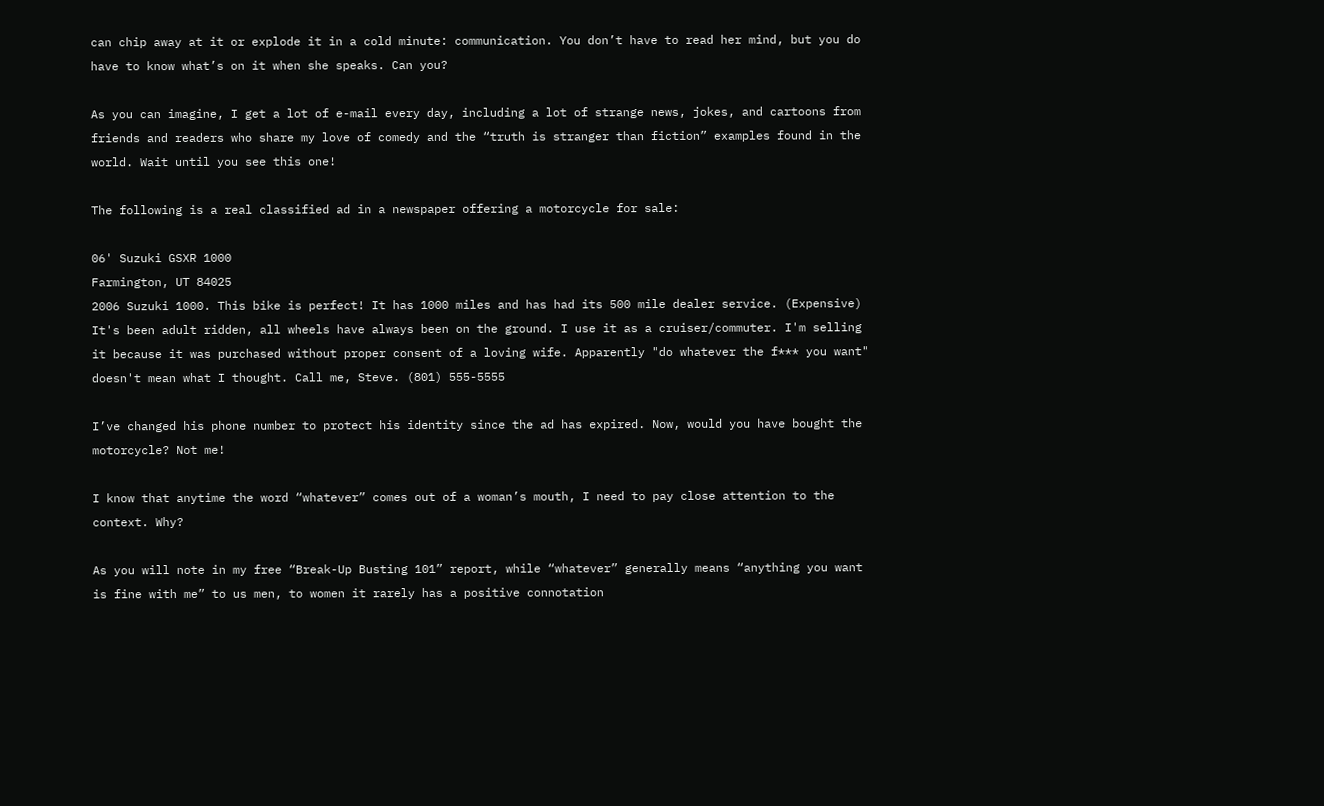can chip away at it or explode it in a cold minute: communication. You don’t have to read her mind, but you do have to know what’s on it when she speaks. Can you?

As you can imagine, I get a lot of e-mail every day, including a lot of strange news, jokes, and cartoons from friends and readers who share my love of comedy and the “truth is stranger than fiction” examples found in the world. Wait until you see this one!

The following is a real classified ad in a newspaper offering a motorcycle for sale:

06' Suzuki GSXR 1000
Farmington, UT 84025
2006 Suzuki 1000. This bike is perfect! It has 1000 miles and has had its 500 mile dealer service. (Expensive) It's been adult ridden, all wheels have always been on the ground. I use it as a cruiser/commuter. I'm selling it because it was purchased without proper consent of a loving wife. Apparently "do whatever the f*** you want" doesn't mean what I thought. Call me, Steve. (801) 555-5555

I’ve changed his phone number to protect his identity since the ad has expired. Now, would you have bought the motorcycle? Not me!

I know that anytime the word “whatever” comes out of a woman’s mouth, I need to pay close attention to the context. Why?

As you will note in my free “Break-Up Busting 101” report, while “whatever” generally means “anything you want is fine with me” to us men, to women it rarely has a positive connotation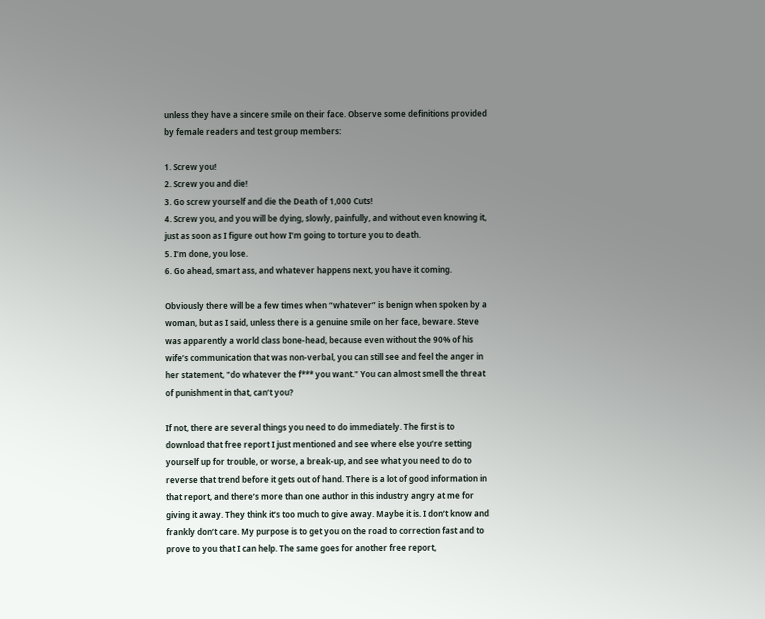unless they have a sincere smile on their face. Observe some definitions provided by female readers and test group members:

1. Screw you!
2. Screw you and die!
3. Go screw yourself and die the Death of 1,000 Cuts!
4. Screw you, and you will be dying, slowly, painfully, and without even knowing it, just as soon as I figure out how I’m going to torture you to death.
5. I’m done, you lose.
6. Go ahead, smart ass, and whatever happens next, you have it coming.

Obviously there will be a few times when “whatever” is benign when spoken by a woman, but as I said, unless there is a genuine smile on her face, beware. Steve was apparently a world class bone-head, because even without the 90% of his wife’s communication that was non-verbal, you can still see and feel the anger in her statement, "do whatever the f*** you want." You can almost smell the threat of punishment in that, can’t you?

If not, there are several things you need to do immediately. The first is to download that free report I just mentioned and see where else you’re setting yourself up for trouble, or worse, a break-up, and see what you need to do to reverse that trend before it gets out of hand. There is a lot of good information in that report, and there’s more than one author in this industry angry at me for giving it away. They think it’s too much to give away. Maybe it is. I don’t know and frankly don’t care. My purpose is to get you on the road to correction fast and to prove to you that I can help. The same goes for another free report,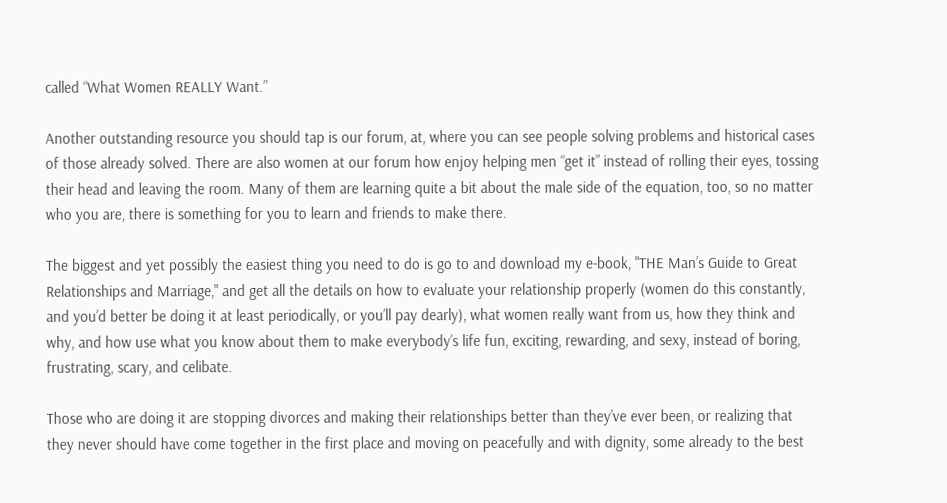called “What Women REALLY Want.”

Another outstanding resource you should tap is our forum, at, where you can see people solving problems and historical cases of those already solved. There are also women at our forum how enjoy helping men “get it” instead of rolling their eyes, tossing their head and leaving the room. Many of them are learning quite a bit about the male side of the equation, too, so no matter who you are, there is something for you to learn and friends to make there.

The biggest and yet possibly the easiest thing you need to do is go to and download my e-book, "THE Man’s Guide to Great Relationships and Marriage," and get all the details on how to evaluate your relationship properly (women do this constantly, and you’d better be doing it at least periodically, or you’ll pay dearly), what women really want from us, how they think and why, and how use what you know about them to make everybody’s life fun, exciting, rewarding, and sexy, instead of boring, frustrating, scary, and celibate.

Those who are doing it are stopping divorces and making their relationships better than they’ve ever been, or realizing that they never should have come together in the first place and moving on peacefully and with dignity, some already to the best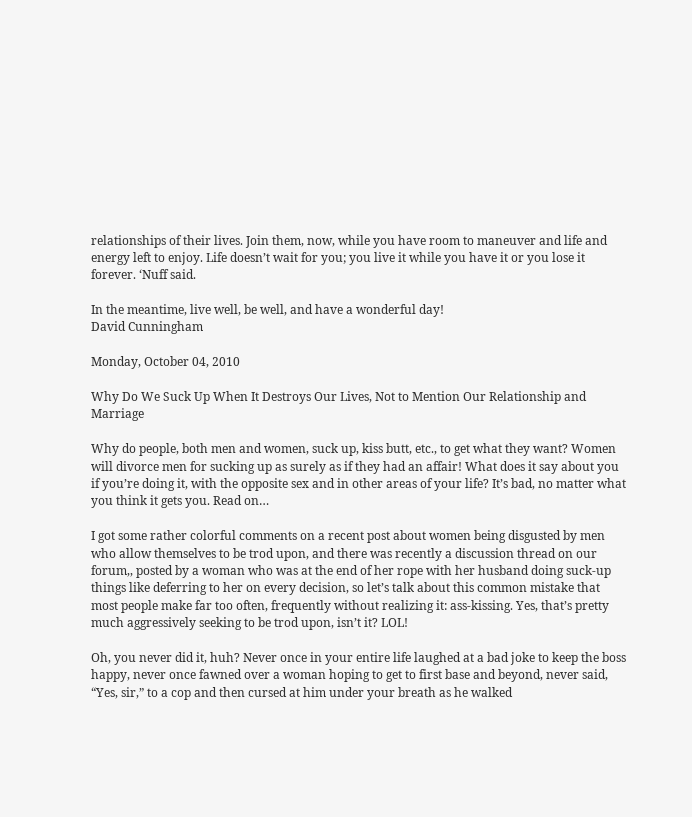relationships of their lives. Join them, now, while you have room to maneuver and life and energy left to enjoy. Life doesn’t wait for you; you live it while you have it or you lose it forever. ‘Nuff said.

In the meantime, live well, be well, and have a wonderful day!
David Cunningham

Monday, October 04, 2010

Why Do We Suck Up When It Destroys Our Lives, Not to Mention Our Relationship and Marriage

Why do people, both men and women, suck up, kiss butt, etc., to get what they want? Women will divorce men for sucking up as surely as if they had an affair! What does it say about you if you’re doing it, with the opposite sex and in other areas of your life? It’s bad, no matter what you think it gets you. Read on…

I got some rather colorful comments on a recent post about women being disgusted by men who allow themselves to be trod upon, and there was recently a discussion thread on our forum,, posted by a woman who was at the end of her rope with her husband doing suck-up things like deferring to her on every decision, so let’s talk about this common mistake that most people make far too often, frequently without realizing it: ass-kissing. Yes, that’s pretty much aggressively seeking to be trod upon, isn’t it? LOL!

Oh, you never did it, huh? Never once in your entire life laughed at a bad joke to keep the boss happy, never once fawned over a woman hoping to get to first base and beyond, never said, “Yes, sir,” to a cop and then cursed at him under your breath as he walked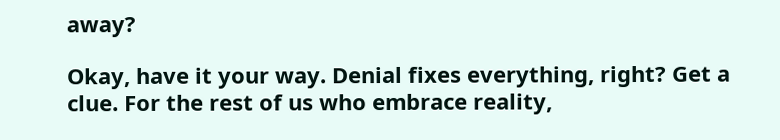away?

Okay, have it your way. Denial fixes everything, right? Get a clue. For the rest of us who embrace reality,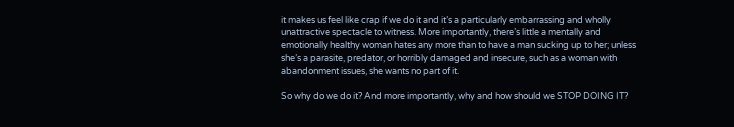it makes us feel like crap if we do it and it’s a particularly embarrassing and wholly unattractive spectacle to witness. More importantly, there’s little a mentally and emotionally healthy woman hates any more than to have a man sucking up to her; unless she’s a parasite, predator, or horribly damaged and insecure, such as a woman with abandonment issues, she wants no part of it.

So why do we do it? And more importantly, why and how should we STOP DOING IT?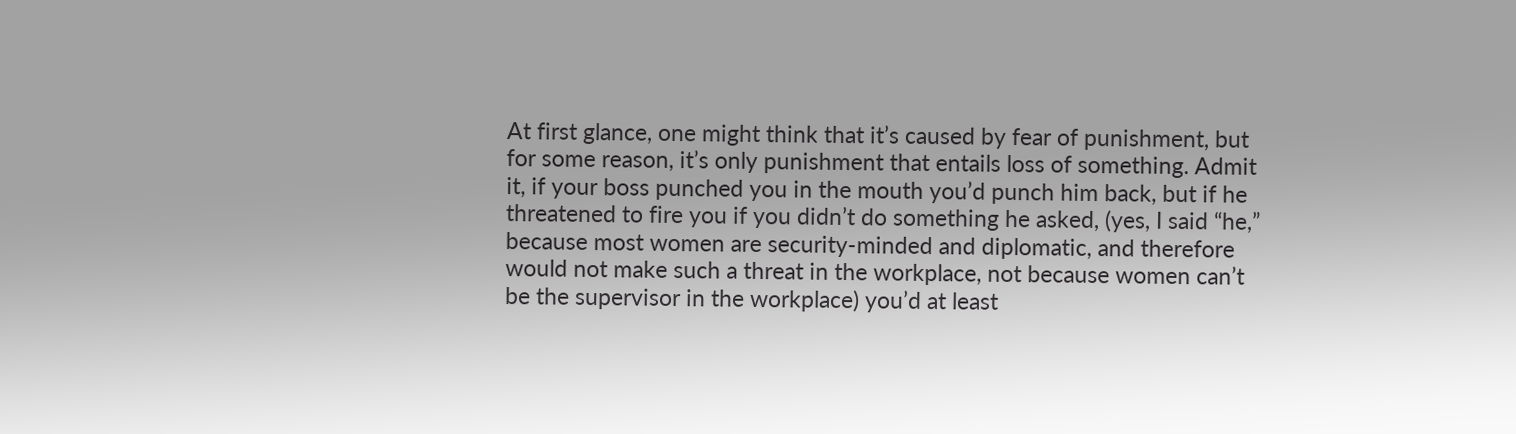At first glance, one might think that it’s caused by fear of punishment, but for some reason, it’s only punishment that entails loss of something. Admit it, if your boss punched you in the mouth you’d punch him back, but if he threatened to fire you if you didn’t do something he asked, (yes, I said “he,” because most women are security-minded and diplomatic, and therefore would not make such a threat in the workplace, not because women can’t be the supervisor in the workplace) you’d at least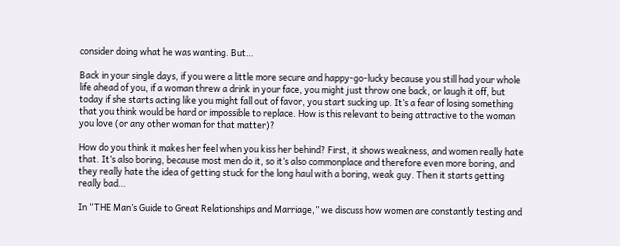consider doing what he was wanting. But…

Back in your single days, if you were a little more secure and happy-go-lucky because you still had your whole life ahead of you, if a woman threw a drink in your face, you might just throw one back, or laugh it off, but today if she starts acting like you might fall out of favor, you start sucking up. It’s a fear of losing something that you think would be hard or impossible to replace. How is this relevant to being attractive to the woman you love (or any other woman for that matter)?

How do you think it makes her feel when you kiss her behind? First, it shows weakness, and women really hate that. It’s also boring, because most men do it, so it’s also commonplace and therefore even more boring, and they really hate the idea of getting stuck for the long haul with a boring, weak guy. Then it starts getting really bad…

In “THE Man’s Guide to Great Relationships and Marriage,” we discuss how women are constantly testing and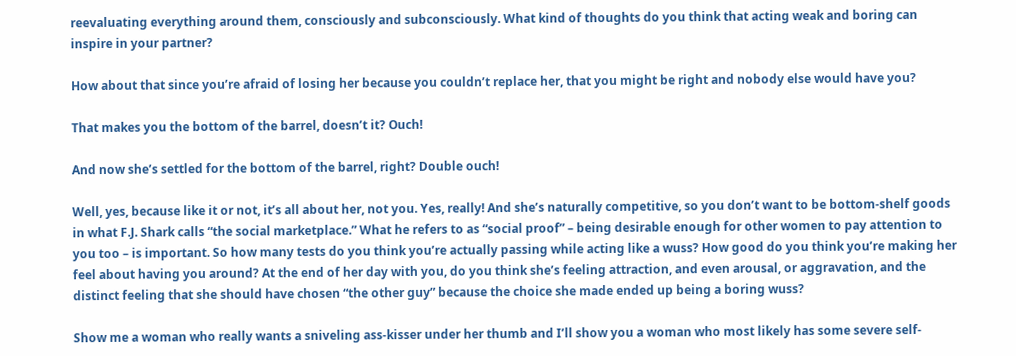reevaluating everything around them, consciously and subconsciously. What kind of thoughts do you think that acting weak and boring can inspire in your partner?

How about that since you’re afraid of losing her because you couldn’t replace her, that you might be right and nobody else would have you?

That makes you the bottom of the barrel, doesn’t it? Ouch!

And now she’s settled for the bottom of the barrel, right? Double ouch!

Well, yes, because like it or not, it’s all about her, not you. Yes, really! And she’s naturally competitive, so you don’t want to be bottom-shelf goods in what F.J. Shark calls “the social marketplace.” What he refers to as “social proof” – being desirable enough for other women to pay attention to you too – is important. So how many tests do you think you’re actually passing while acting like a wuss? How good do you think you’re making her feel about having you around? At the end of her day with you, do you think she’s feeling attraction, and even arousal, or aggravation, and the distinct feeling that she should have chosen “the other guy” because the choice she made ended up being a boring wuss?

Show me a woman who really wants a sniveling ass-kisser under her thumb and I’ll show you a woman who most likely has some severe self-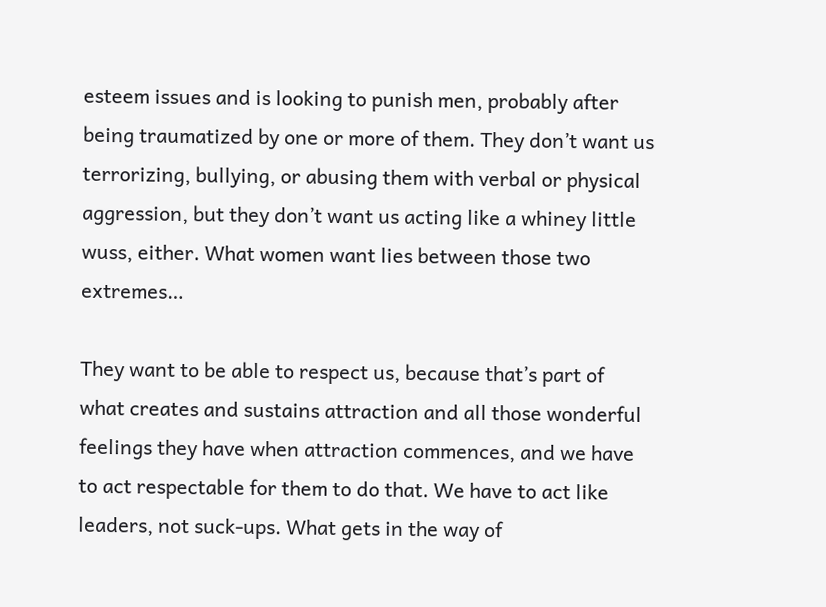esteem issues and is looking to punish men, probably after being traumatized by one or more of them. They don’t want us terrorizing, bullying, or abusing them with verbal or physical aggression, but they don’t want us acting like a whiney little wuss, either. What women want lies between those two extremes…

They want to be able to respect us, because that’s part of what creates and sustains attraction and all those wonderful feelings they have when attraction commences, and we have to act respectable for them to do that. We have to act like leaders, not suck-ups. What gets in the way of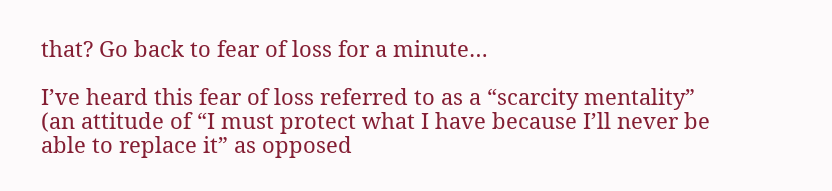that? Go back to fear of loss for a minute…

I’ve heard this fear of loss referred to as a “scarcity mentality” (an attitude of “I must protect what I have because I’ll never be able to replace it” as opposed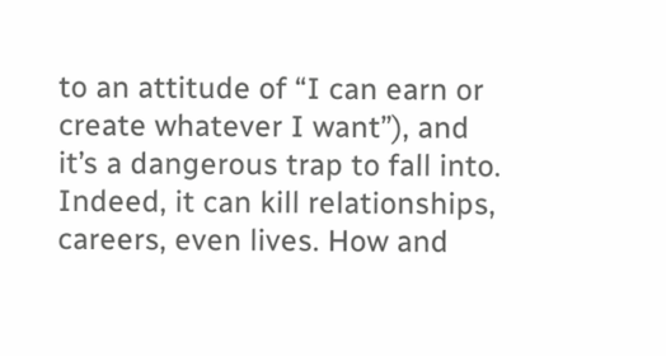to an attitude of “I can earn or create whatever I want”), and it’s a dangerous trap to fall into. Indeed, it can kill relationships, careers, even lives. How and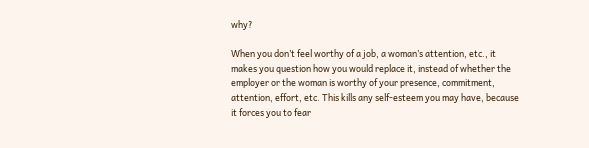why?

When you don’t feel worthy of a job, a woman’s attention, etc., it makes you question how you would replace it, instead of whether the employer or the woman is worthy of your presence, commitment, attention, effort, etc. This kills any self-esteem you may have, because it forces you to fear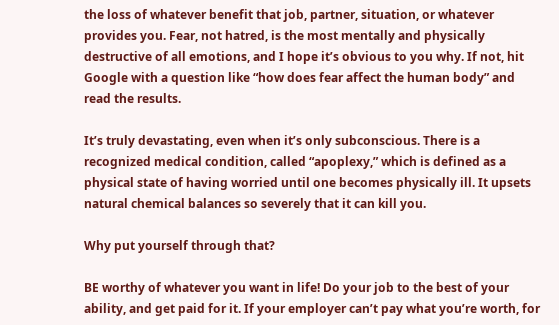the loss of whatever benefit that job, partner, situation, or whatever provides you. Fear, not hatred, is the most mentally and physically destructive of all emotions, and I hope it’s obvious to you why. If not, hit Google with a question like “how does fear affect the human body” and read the results.

It’s truly devastating, even when it’s only subconscious. There is a recognized medical condition, called “apoplexy,” which is defined as a physical state of having worried until one becomes physically ill. It upsets natural chemical balances so severely that it can kill you.

Why put yourself through that?

BE worthy of whatever you want in life! Do your job to the best of your ability, and get paid for it. If your employer can’t pay what you’re worth, for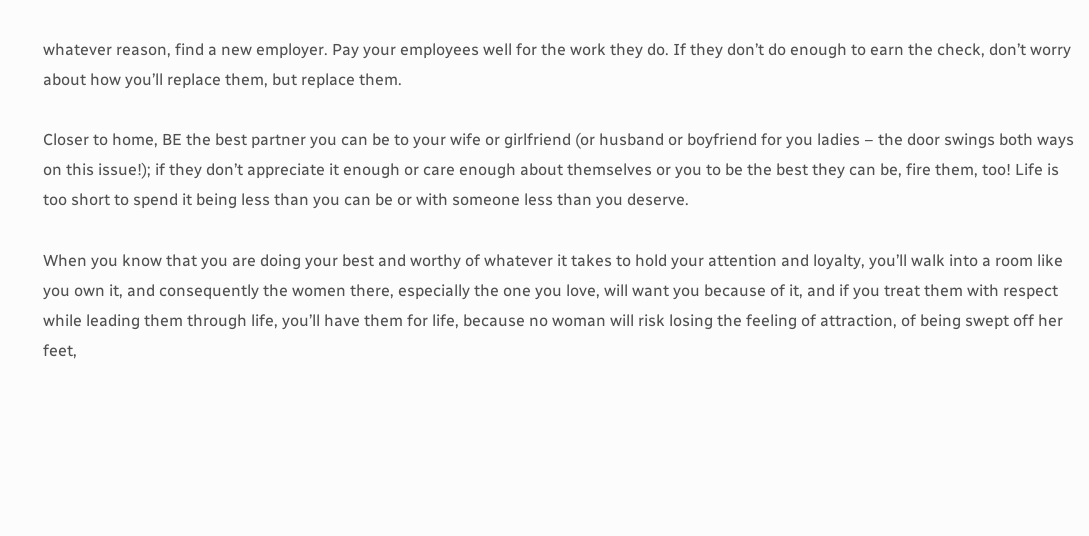whatever reason, find a new employer. Pay your employees well for the work they do. If they don’t do enough to earn the check, don’t worry about how you’ll replace them, but replace them.

Closer to home, BE the best partner you can be to your wife or girlfriend (or husband or boyfriend for you ladies – the door swings both ways on this issue!); if they don’t appreciate it enough or care enough about themselves or you to be the best they can be, fire them, too! Life is too short to spend it being less than you can be or with someone less than you deserve.

When you know that you are doing your best and worthy of whatever it takes to hold your attention and loyalty, you’ll walk into a room like you own it, and consequently the women there, especially the one you love, will want you because of it, and if you treat them with respect while leading them through life, you’ll have them for life, because no woman will risk losing the feeling of attraction, of being swept off her feet,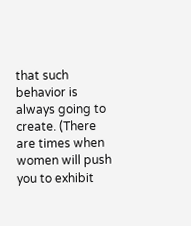that such behavior is always going to create. (There are times when women will push you to exhibit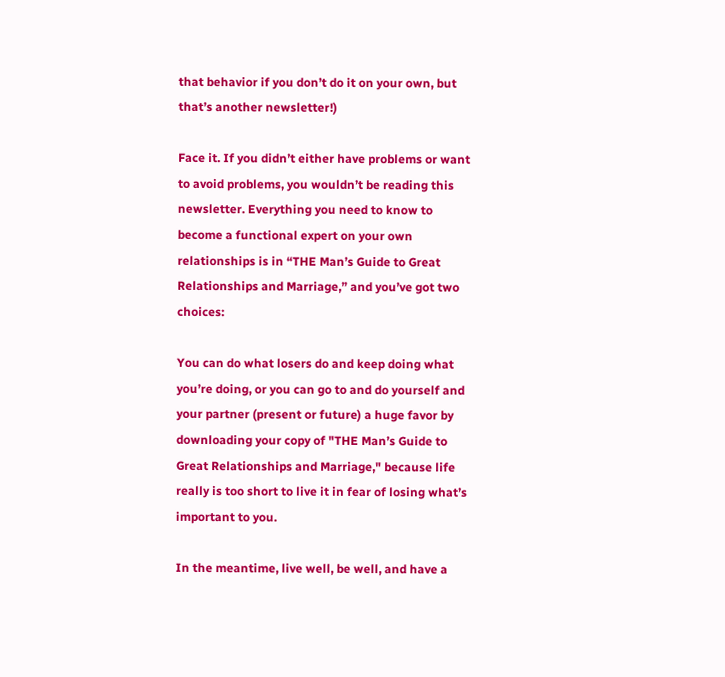that behavior if you don’t do it on your own, but that’s another newsletter!)

Face it. If you didn’t either have problems or want to avoid problems, you wouldn’t be reading this newsletter. Everything you need to know to become a functional expert on your own relationships is in “THE Man’s Guide to Great Relationships and Marriage,” and you’ve got two choices:

You can do what losers do and keep doing what you’re doing, or you can go to and do yourself and your partner (present or future) a huge favor by downloading your copy of "THE Man’s Guide to Great Relationships and Marriage," because life really is too short to live it in fear of losing what’s important to you.

In the meantime, live well, be well, and have a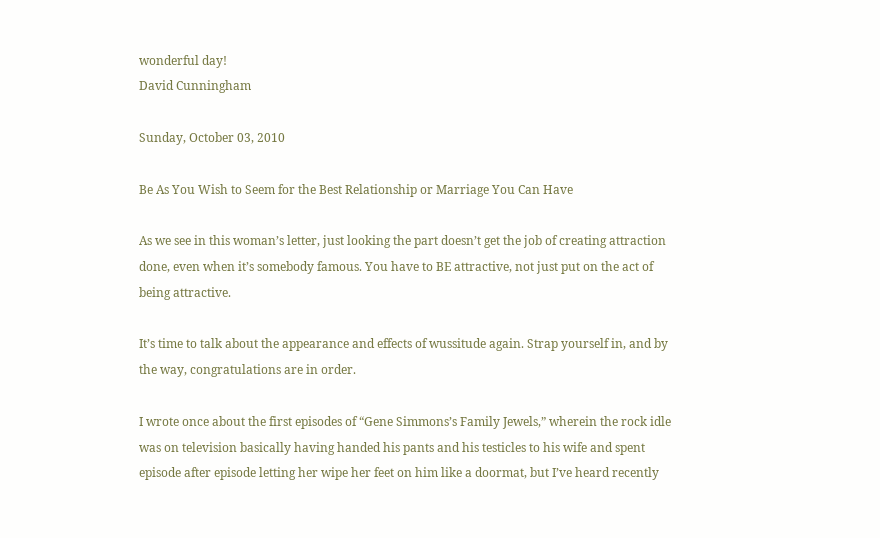wonderful day!
David Cunningham

Sunday, October 03, 2010

Be As You Wish to Seem for the Best Relationship or Marriage You Can Have

As we see in this woman’s letter, just looking the part doesn’t get the job of creating attraction done, even when it’s somebody famous. You have to BE attractive, not just put on the act of being attractive.

It’s time to talk about the appearance and effects of wussitude again. Strap yourself in, and by the way, congratulations are in order.

I wrote once about the first episodes of “Gene Simmons’s Family Jewels,” wherein the rock idle was on television basically having handed his pants and his testicles to his wife and spent episode after episode letting her wipe her feet on him like a doormat, but I’ve heard recently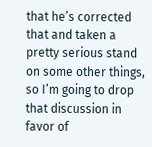that he’s corrected that and taken a pretty serious stand on some other things, so I’m going to drop that discussion in favor of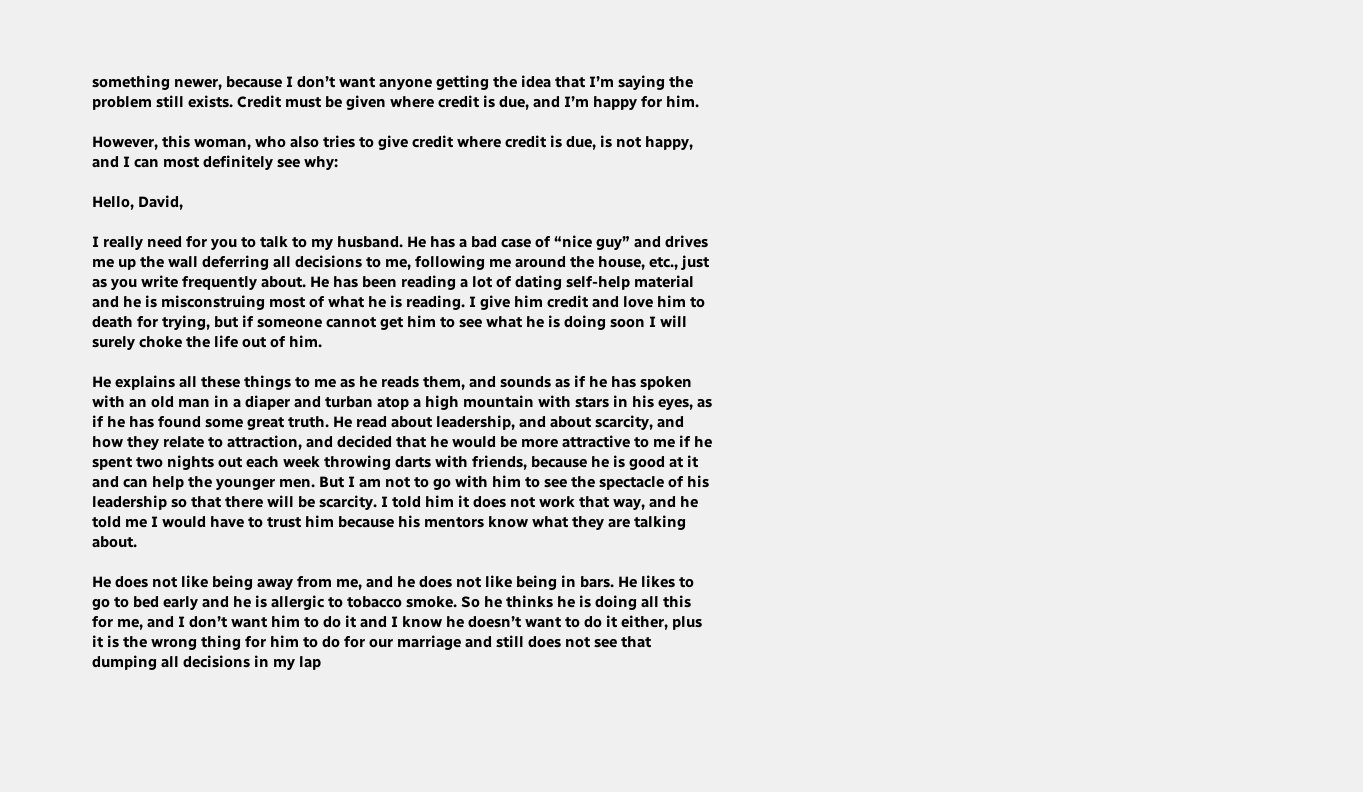something newer, because I don’t want anyone getting the idea that I’m saying the problem still exists. Credit must be given where credit is due, and I’m happy for him.

However, this woman, who also tries to give credit where credit is due, is not happy, and I can most definitely see why:

Hello, David,

I really need for you to talk to my husband. He has a bad case of “nice guy” and drives me up the wall deferring all decisions to me, following me around the house, etc., just as you write frequently about. He has been reading a lot of dating self-help material and he is misconstruing most of what he is reading. I give him credit and love him to death for trying, but if someone cannot get him to see what he is doing soon I will surely choke the life out of him.

He explains all these things to me as he reads them, and sounds as if he has spoken with an old man in a diaper and turban atop a high mountain with stars in his eyes, as if he has found some great truth. He read about leadership, and about scarcity, and how they relate to attraction, and decided that he would be more attractive to me if he spent two nights out each week throwing darts with friends, because he is good at it and can help the younger men. But I am not to go with him to see the spectacle of his leadership so that there will be scarcity. I told him it does not work that way, and he told me I would have to trust him because his mentors know what they are talking about.

He does not like being away from me, and he does not like being in bars. He likes to go to bed early and he is allergic to tobacco smoke. So he thinks he is doing all this for me, and I don’t want him to do it and I know he doesn’t want to do it either, plus it is the wrong thing for him to do for our marriage and still does not see that dumping all decisions in my lap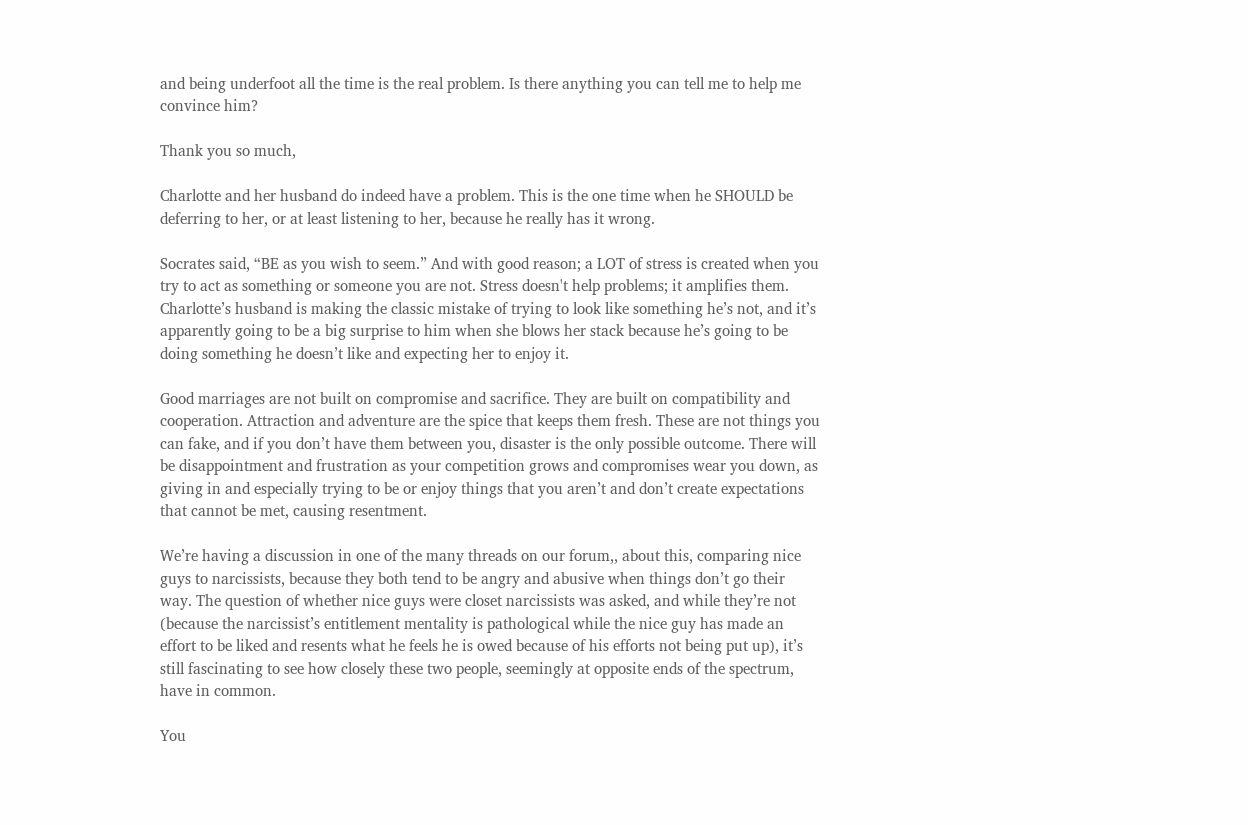and being underfoot all the time is the real problem. Is there anything you can tell me to help me convince him?

Thank you so much,

Charlotte and her husband do indeed have a problem. This is the one time when he SHOULD be deferring to her, or at least listening to her, because he really has it wrong.

Socrates said, “BE as you wish to seem.” And with good reason; a LOT of stress is created when you try to act as something or someone you are not. Stress doesn't help problems; it amplifies them. Charlotte’s husband is making the classic mistake of trying to look like something he’s not, and it’s apparently going to be a big surprise to him when she blows her stack because he’s going to be doing something he doesn’t like and expecting her to enjoy it.

Good marriages are not built on compromise and sacrifice. They are built on compatibility and cooperation. Attraction and adventure are the spice that keeps them fresh. These are not things you can fake, and if you don’t have them between you, disaster is the only possible outcome. There will be disappointment and frustration as your competition grows and compromises wear you down, as giving in and especially trying to be or enjoy things that you aren’t and don’t create expectations that cannot be met, causing resentment.

We’re having a discussion in one of the many threads on our forum,, about this, comparing nice guys to narcissists, because they both tend to be angry and abusive when things don’t go their way. The question of whether nice guys were closet narcissists was asked, and while they’re not (because the narcissist’s entitlement mentality is pathological while the nice guy has made an effort to be liked and resents what he feels he is owed because of his efforts not being put up), it’s still fascinating to see how closely these two people, seemingly at opposite ends of the spectrum, have in common.

You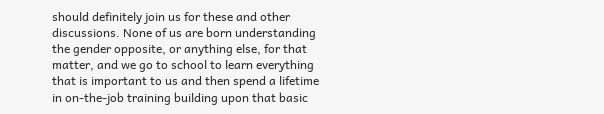should definitely join us for these and other discussions. None of us are born understanding the gender opposite, or anything else, for that matter, and we go to school to learn everything that is important to us and then spend a lifetime in on-the-job training building upon that basic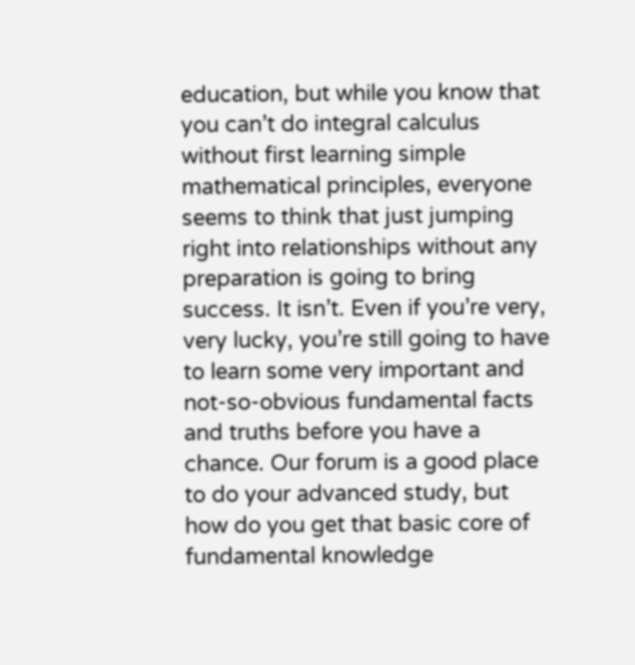education, but while you know that you can’t do integral calculus without first learning simple mathematical principles, everyone seems to think that just jumping right into relationships without any preparation is going to bring success. It isn’t. Even if you’re very, very lucky, you’re still going to have to learn some very important and not-so-obvious fundamental facts and truths before you have a chance. Our forum is a good place to do your advanced study, but how do you get that basic core of fundamental knowledge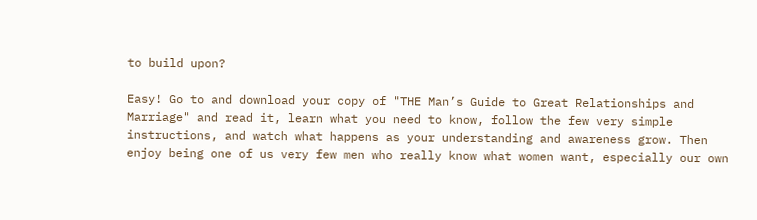to build upon?

Easy! Go to and download your copy of "THE Man’s Guide to Great Relationships and Marriage" and read it, learn what you need to know, follow the few very simple instructions, and watch what happens as your understanding and awareness grow. Then enjoy being one of us very few men who really know what women want, especially our own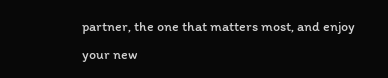partner, the one that matters most, and enjoy your new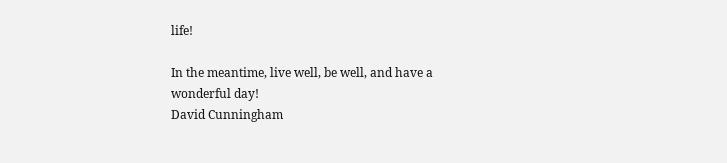life!

In the meantime, live well, be well, and have a wonderful day!
David Cunningham